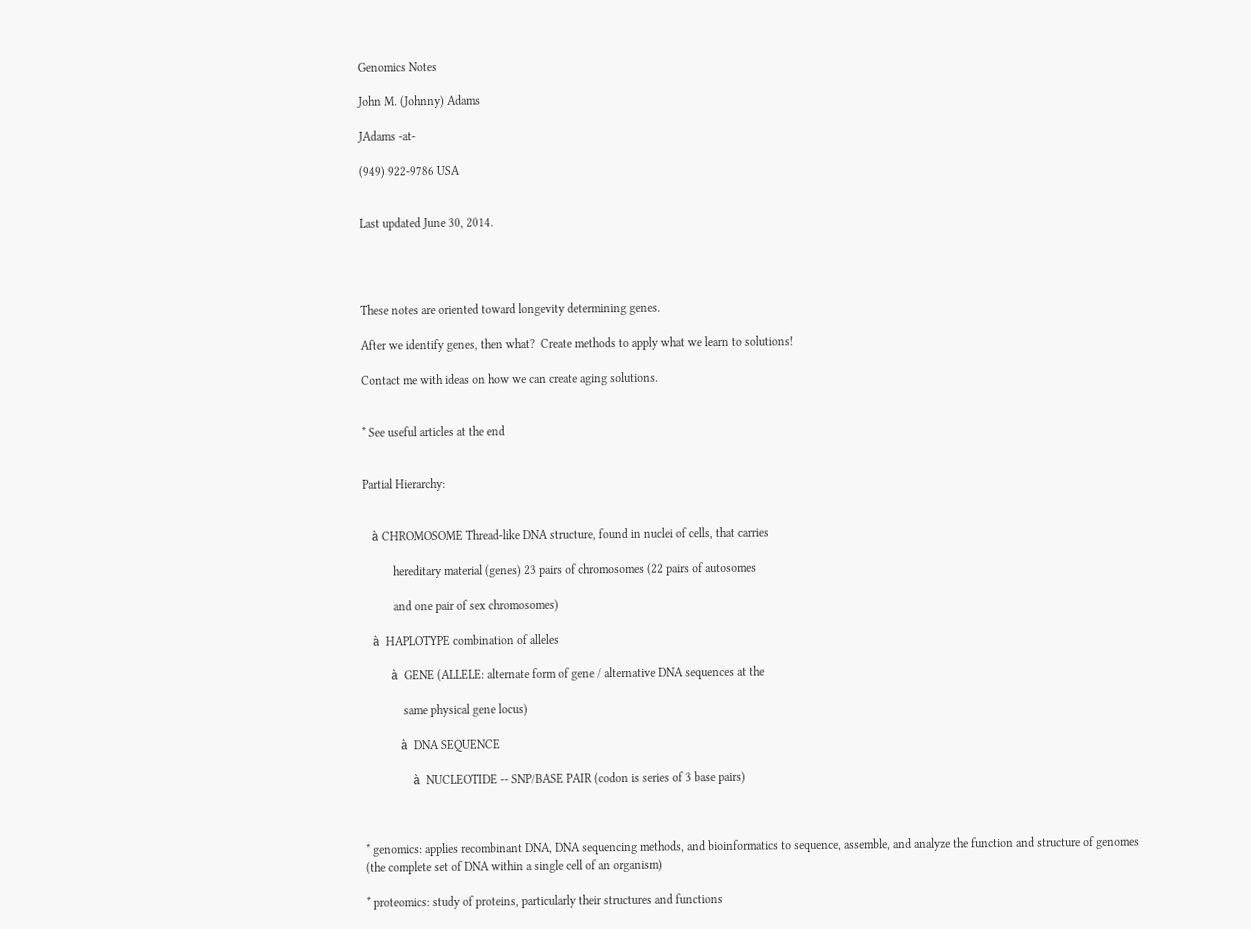Genomics Notes

John M. (Johnny) Adams

JAdams -at-

(949) 922-9786 USA


Last updated June 30, 2014.




These notes are oriented toward longevity determining genes.

After we identify genes, then what?  Create methods to apply what we learn to solutions!

Contact me with ideas on how we can create aging solutions.


* See useful articles at the end


Partial Hierarchy:


   à CHROMOSOME Thread-like DNA structure, found in nuclei of cells, that carries

          hereditary material (genes) 23 pairs of chromosomes (22 pairs of autosomes

          and one pair of sex chromosomes)

   à  HAPLOTYPE combination of alleles

         à  GENE (ALLELE: alternate form of gene / alternative DNA sequences at the

             same physical gene locus)

            à  DNA SEQUENCE

                à  NUCLEOTIDE -- SNP/BASE PAIR (codon is series of 3 base pairs)



* genomics: applies recombinant DNA, DNA sequencing methods, and bioinformatics to sequence, assemble, and analyze the function and structure of genomes (the complete set of DNA within a single cell of an organism)

* proteomics: study of proteins, particularly their structures and functions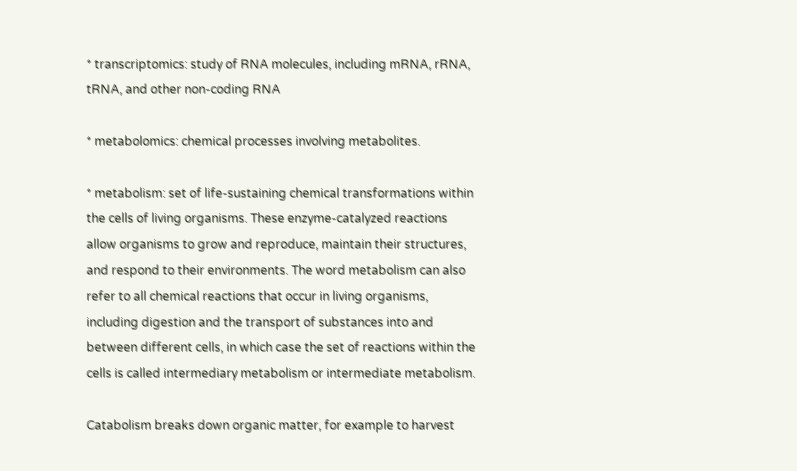* transcriptomics: study of RNA molecules, including mRNA, rRNA, tRNA, and other non-coding RNA

* metabolomics: chemical processes involving metabolites.

* metabolism: set of life-sustaining chemical transformations within the cells of living organisms. These enzyme-catalyzed reactions allow organisms to grow and reproduce, maintain their structures, and respond to their environments. The word metabolism can also refer to all chemical reactions that occur in living organisms, including digestion and the transport of substances into and between different cells, in which case the set of reactions within the cells is called intermediary metabolism or intermediate metabolism.

Catabolism breaks down organic matter, for example to harvest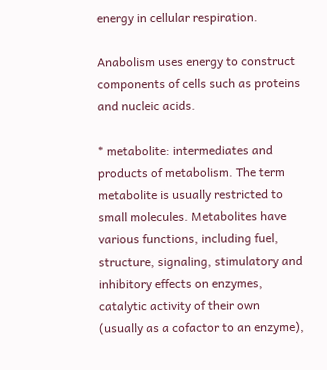energy in cellular respiration.

Anabolism uses energy to construct components of cells such as proteins and nucleic acids.

* metabolite: intermediates and products of metabolism. The term metabolite is usually restricted to small molecules. Metabolites have various functions, including fuel, structure, signaling, stimulatory and inhibitory effects on enzymes, catalytic activity of their own (usually as a cofactor to an enzyme),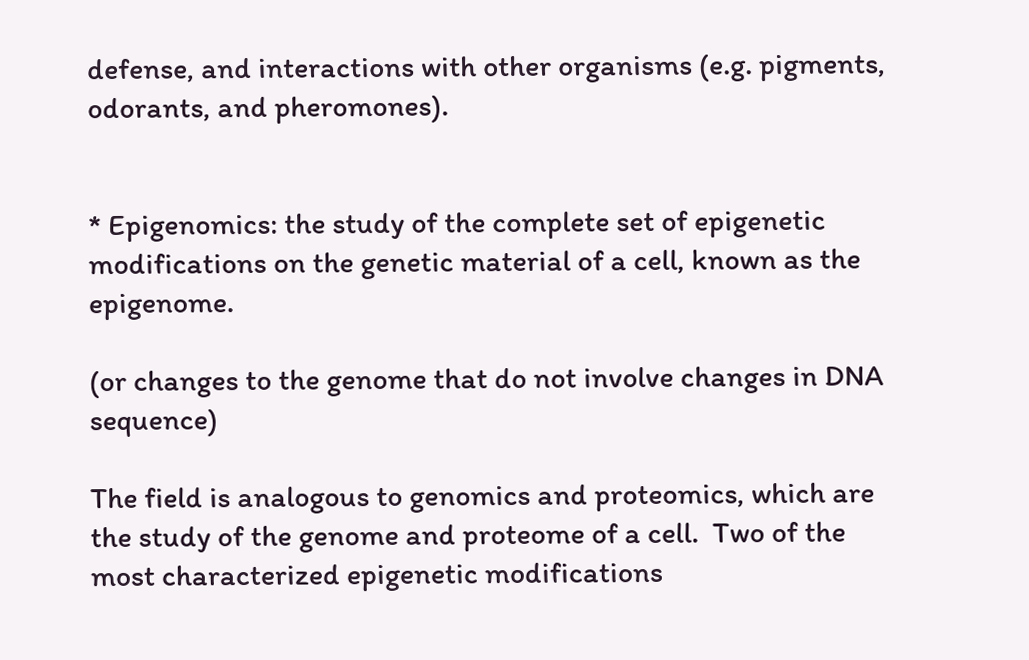defense, and interactions with other organisms (e.g. pigments, odorants, and pheromones).


* Epigenomics: the study of the complete set of epigenetic modifications on the genetic material of a cell, known as the epigenome.

(or changes to the genome that do not involve changes in DNA sequence)

The field is analogous to genomics and proteomics, which are the study of the genome and proteome of a cell.  Two of the most characterized epigenetic modifications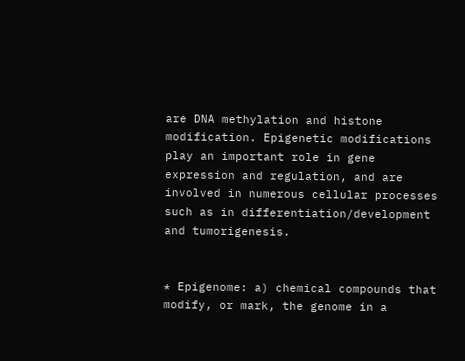are DNA methylation and histone modification. Epigenetic modifications play an important role in gene expression and regulation, and are involved in numerous cellular processes such as in differentiation/development and tumorigenesis.


* Epigenome: a) chemical compounds that modify, or mark, the genome in a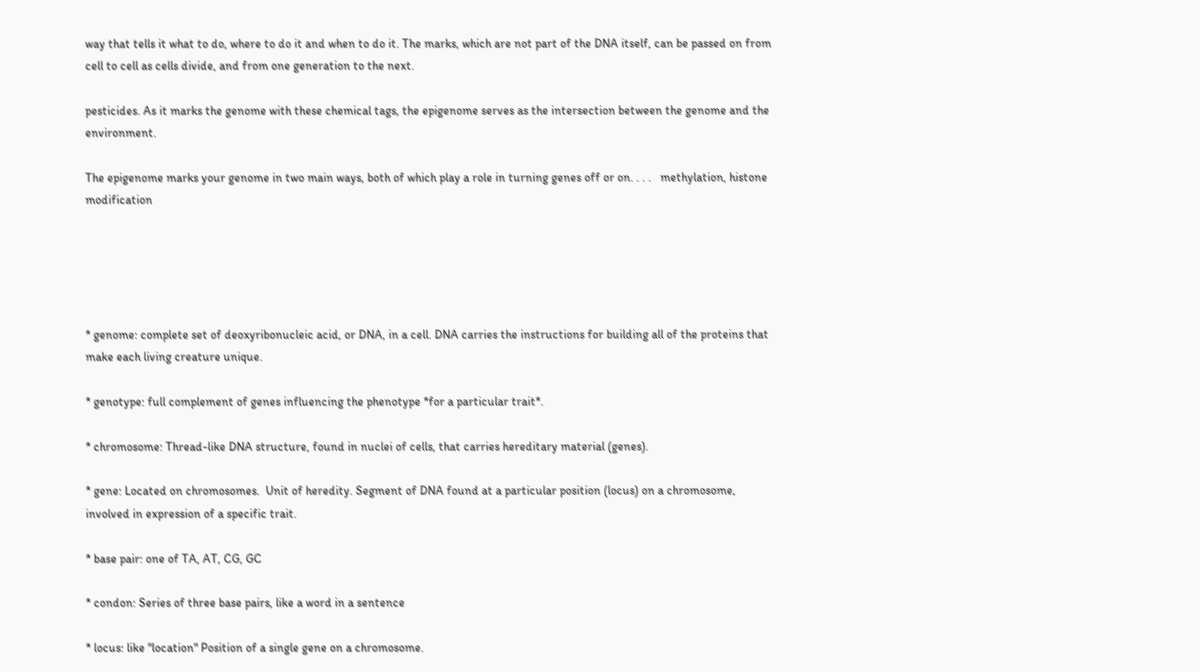way that tells it what to do, where to do it and when to do it. The marks, which are not part of the DNA itself, can be passed on from cell to cell as cells divide, and from one generation to the next.

pesticides. As it marks the genome with these chemical tags, the epigenome serves as the intersection between the genome and the environment.

The epigenome marks your genome in two main ways, both of which play a role in turning genes off or on. . . .   methylation, histone modification





* genome: complete set of deoxyribonucleic acid, or DNA, in a cell. DNA carries the instructions for building all of the proteins that make each living creature unique.

* genotype: full complement of genes influencing the phenotype *for a particular trait*.

* chromosome: Thread-like DNA structure, found in nuclei of cells, that carries hereditary material (genes).

* gene: Located on chromosomes.  Unit of heredity. Segment of DNA found at a particular position (locus) on a chromosome, involved in expression of a specific trait.

* base pair: one of TA, AT, CG, GC

* condon: Series of three base pairs, like a word in a sentence

* locus: like "location" Position of a single gene on a chromosome.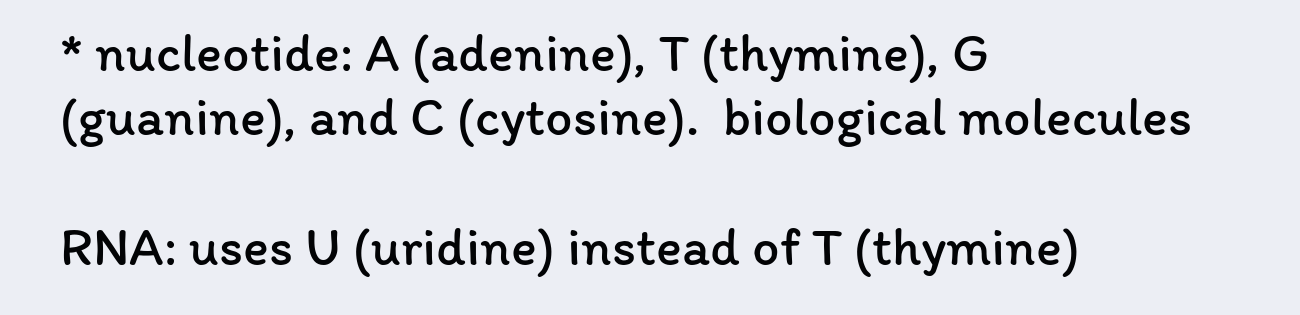* nucleotide: A (adenine), T (thymine), G (guanine), and C (cytosine).  biological molecules

RNA: uses U (uridine) instead of T (thymine)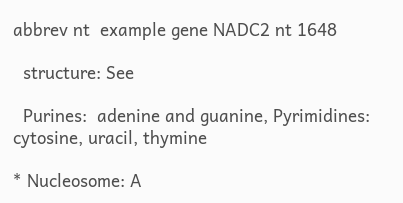abbrev nt  example gene NADC2 nt 1648

  structure: See

  Purines:  adenine and guanine, Pyrimidines: cytosine, uracil, thymine

* Nucleosome: A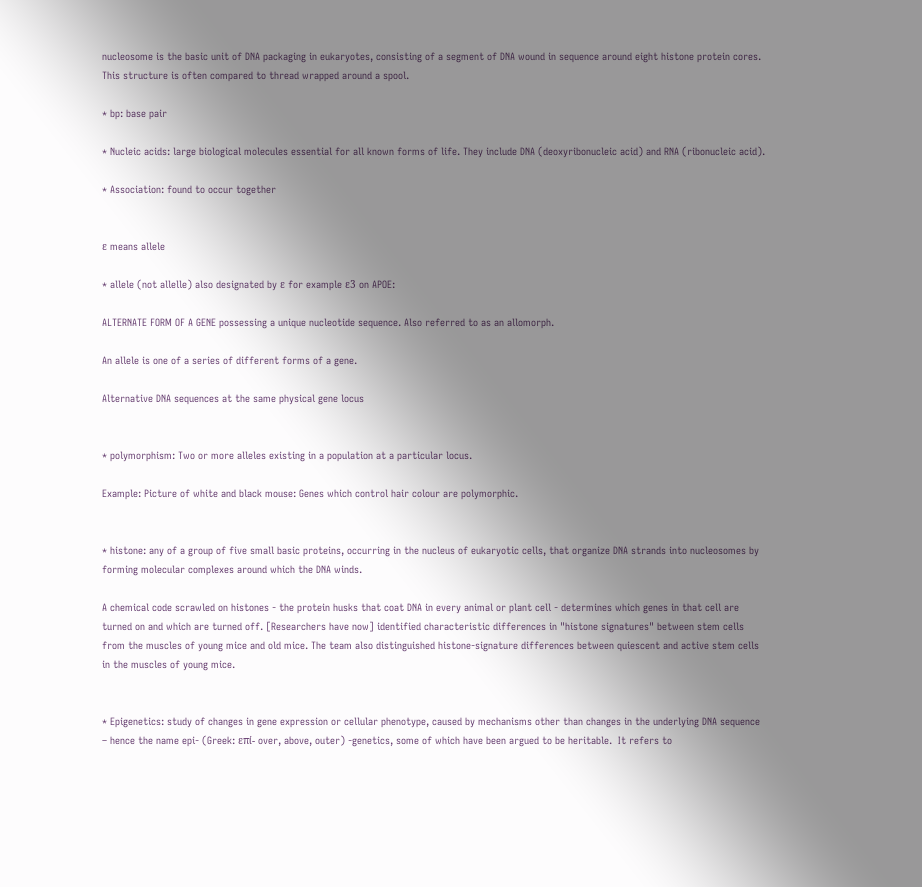nucleosome is the basic unit of DNA packaging in eukaryotes, consisting of a segment of DNA wound in sequence around eight histone protein cores. This structure is often compared to thread wrapped around a spool.

* bp: base pair

* Nucleic acids: large biological molecules essential for all known forms of life. They include DNA (deoxyribonucleic acid) and RNA (ribonucleic acid).

* Association: found to occur together


ε means allele

* allele (not allelle) also designated by ε for example ε3 on APOE:

ALTERNATE FORM OF A GENE possessing a unique nucleotide sequence. Also referred to as an allomorph.

An allele is one of a series of different forms of a gene.

Alternative DNA sequences at the same physical gene locus


* polymorphism: Two or more alleles existing in a population at a particular locus.

Example: Picture of white and black mouse: Genes which control hair colour are polymorphic.


* histone: any of a group of five small basic proteins, occurring in the nucleus of eukaryotic cells, that organize DNA strands into nucleosomes by forming molecular complexes around which the DNA winds.

A chemical code scrawled on histones - the protein husks that coat DNA in every animal or plant cell - determines which genes in that cell are turned on and which are turned off. [Researchers have now] identified characteristic differences in "histone signatures" between stem cells from the muscles of young mice and old mice. The team also distinguished histone-signature differences between quiescent and active stem cells in the muscles of young mice.


* Epigenetics: study of changes in gene expression or cellular phenotype, caused by mechanisms other than changes in the underlying DNA sequence – hence the name epi- (Greek: επί- over, above, outer) -genetics, some of which have been argued to be heritable.  It refers to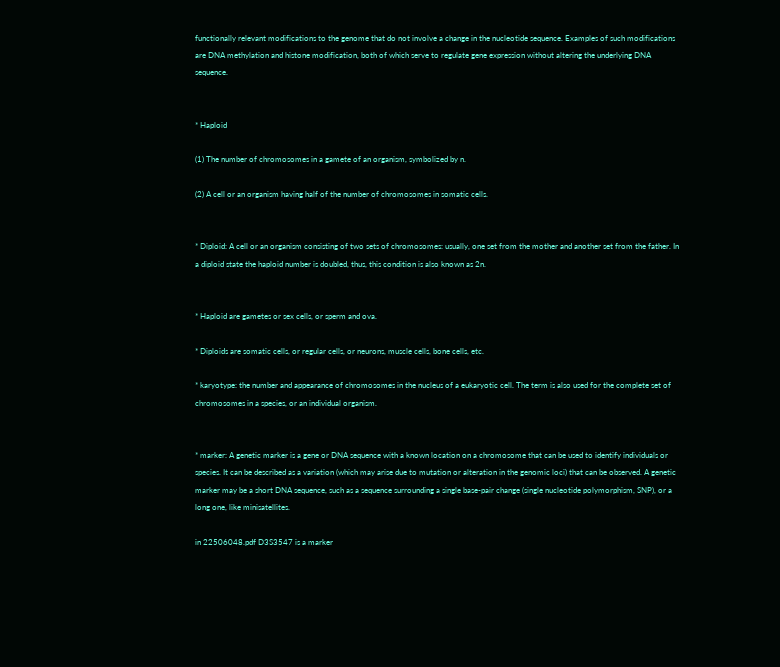functionally relevant modifications to the genome that do not involve a change in the nucleotide sequence. Examples of such modifications are DNA methylation and histone modification, both of which serve to regulate gene expression without altering the underlying DNA sequence.


* Haploid

(1) The number of chromosomes in a gamete of an organism, symbolized by n.

(2) A cell or an organism having half of the number of chromosomes in somatic cells.


* Diploid: A cell or an organism consisting of two sets of chromosomes: usually, one set from the mother and another set from the father. In a diploid state the haploid number is doubled, thus, this condition is also known as 2n.


* Haploid are gametes or sex cells, or sperm and ova.

* Diploids are somatic cells, or regular cells, or neurons, muscle cells, bone cells, etc.

* karyotype: the number and appearance of chromosomes in the nucleus of a eukaryotic cell. The term is also used for the complete set of chromosomes in a species, or an individual organism.


* marker: A genetic marker is a gene or DNA sequence with a known location on a chromosome that can be used to identify individuals or species. It can be described as a variation (which may arise due to mutation or alteration in the genomic loci) that can be observed. A genetic marker may be a short DNA sequence, such as a sequence surrounding a single base-pair change (single nucleotide polymorphism, SNP), or a long one, like minisatellites.

in 22506048.pdf D3S3547 is a marker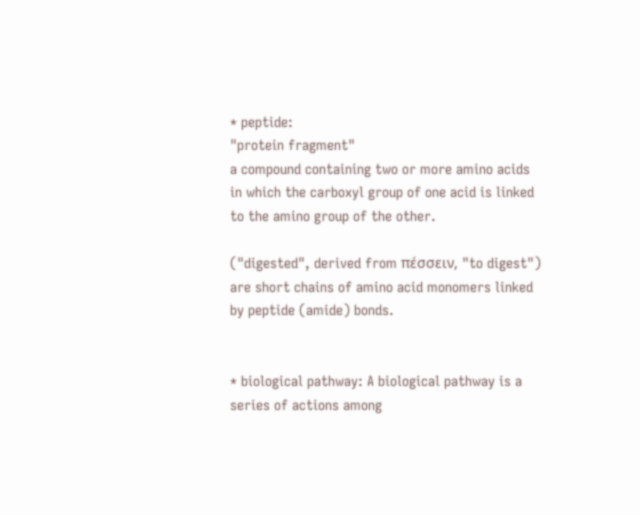* peptide:
"protein fragment"
a compound containing two or more amino acids in which the carboxyl group of one acid is linked to the amino group of the other.

("digested", derived from πέσσειν, "to digest") are short chains of amino acid monomers linked by peptide (amide) bonds.


* biological pathway: A biological pathway is a series of actions among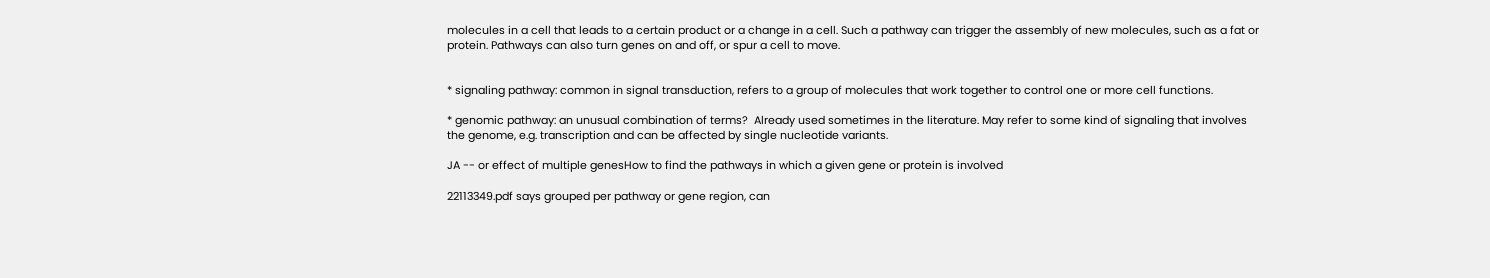molecules in a cell that leads to a certain product or a change in a cell. Such a pathway can trigger the assembly of new molecules, such as a fat or protein. Pathways can also turn genes on and off, or spur a cell to move.


* signaling pathway: common in signal transduction, refers to a group of molecules that work together to control one or more cell functions.

* genomic pathway: an unusual combination of terms?  Already used sometimes in the literature. May refer to some kind of signaling that involves the genome, e.g. transcription and can be affected by single nucleotide variants.

JA -- or effect of multiple genesHow to find the pathways in which a given gene or protein is involved

22113349.pdf says grouped per pathway or gene region, can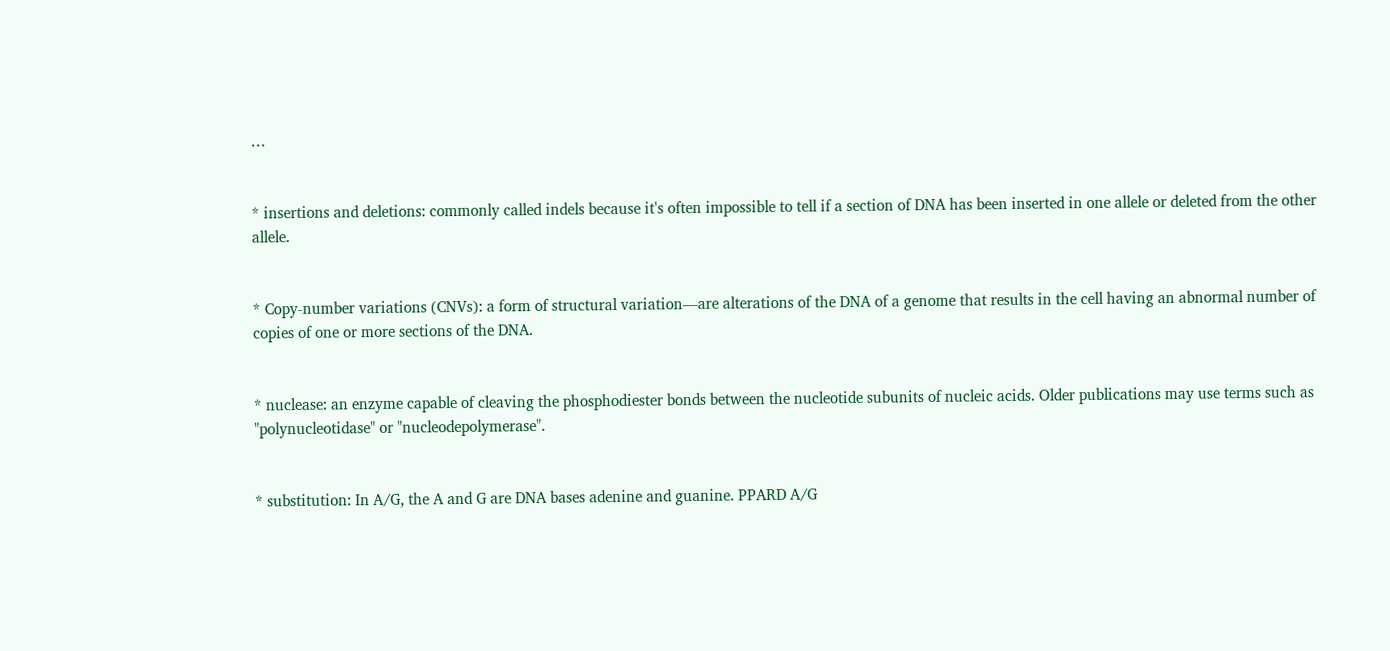…


* insertions and deletions: commonly called indels because it's often impossible to tell if a section of DNA has been inserted in one allele or deleted from the other allele.


* Copy-number variations (CNVs): a form of structural variation—are alterations of the DNA of a genome that results in the cell having an abnormal number of copies of one or more sections of the DNA.


* nuclease: an enzyme capable of cleaving the phosphodiester bonds between the nucleotide subunits of nucleic acids. Older publications may use terms such as "polynucleotidase" or "nucleodepolymerase".


* substitution: In A/G, the A and G are DNA bases adenine and guanine. PPARD A/G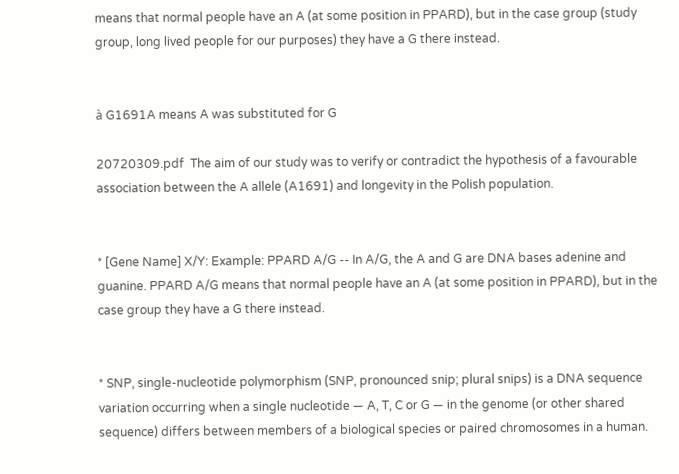means that normal people have an A (at some position in PPARD), but in the case group (study group, long lived people for our purposes) they have a G there instead.


à G1691A means A was substituted for G

20720309.pdf  The aim of our study was to verify or contradict the hypothesis of a favourable association between the A allele (A1691) and longevity in the Polish population.


* [Gene Name] X/Y: Example: PPARD A/G -- In A/G, the A and G are DNA bases adenine and guanine. PPARD A/G means that normal people have an A (at some position in PPARD), but in the case group they have a G there instead.


* SNP, single-nucleotide polymorphism (SNP, pronounced snip; plural snips) is a DNA sequence variation occurring when a single nucleotide — A, T, C or G — in the genome (or other shared sequence) differs between members of a biological species or paired chromosomes in a human.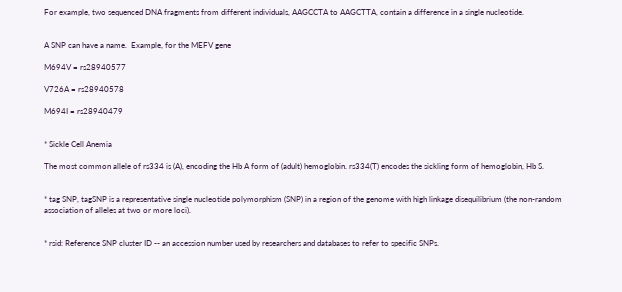For example, two sequenced DNA fragments from different individuals, AAGCCTA to AAGCTTA, contain a difference in a single nucleotide.


A SNP can have a name.  Example, for the MEFV gene

M694V = rs28940577

V726A = rs28940578

M694I = rs28940479


* Sickle Cell Anemia

The most common allele of rs334 is (A), encoding the Hb A form of (adult) hemoglobin. rs334(T) encodes the sickling form of hemoglobin, Hb S.


* tag SNP, tagSNP is a representative single nucleotide polymorphism (SNP) in a region of the genome with high linkage disequilibrium (the non-random association of alleles at two or more loci).


* rsid: Reference SNP cluster ID -- an accession number used by researchers and databases to refer to specific SNPs.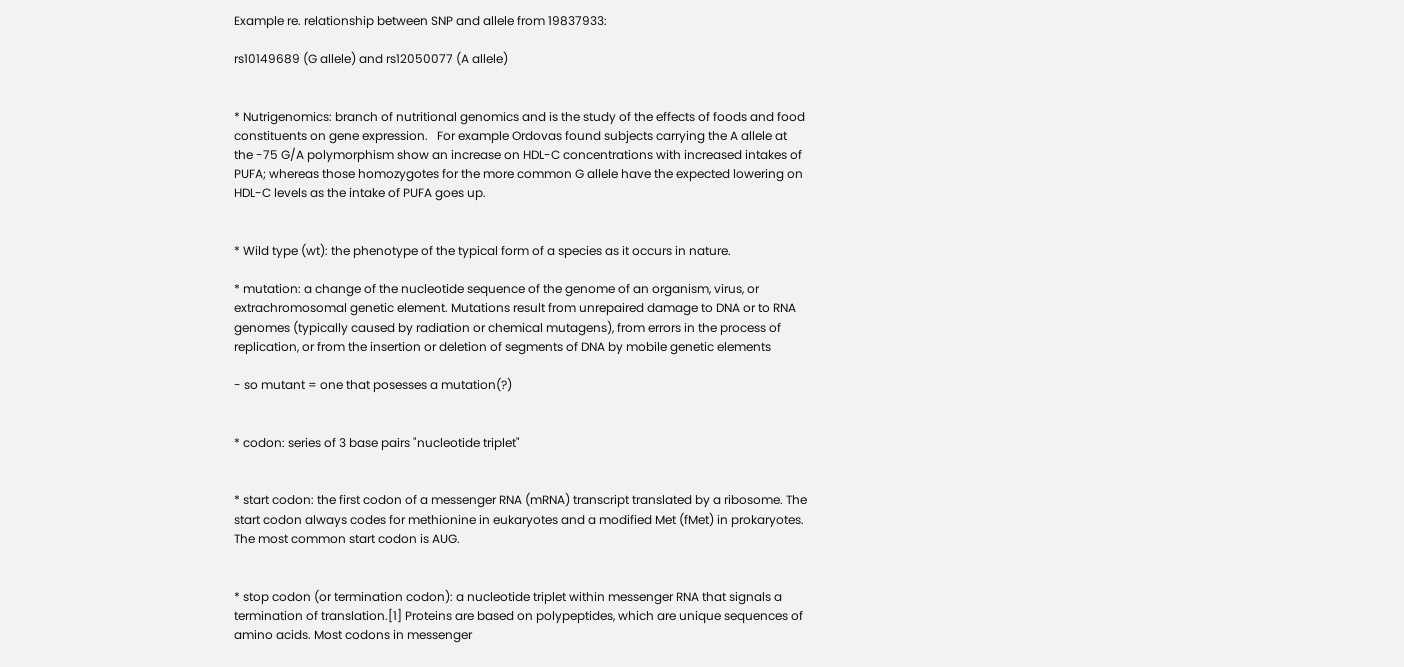Example re. relationship between SNP and allele from 19837933:

rs10149689 (G allele) and rs12050077 (A allele)


* Nutrigenomics: branch of nutritional genomics and is the study of the effects of foods and food constituents on gene expression.   For example Ordovas found subjects carrying the A allele at the -75 G/A polymorphism show an increase on HDL-C concentrations with increased intakes of PUFA; whereas those homozygotes for the more common G allele have the expected lowering on HDL-C levels as the intake of PUFA goes up.


* Wild type (wt): the phenotype of the typical form of a species as it occurs in nature.

* mutation: a change of the nucleotide sequence of the genome of an organism, virus, or extrachromosomal genetic element. Mutations result from unrepaired damage to DNA or to RNA genomes (typically caused by radiation or chemical mutagens), from errors in the process of replication, or from the insertion or deletion of segments of DNA by mobile genetic elements

- so mutant = one that posesses a mutation(?)


* codon: series of 3 base pairs "nucleotide triplet"


* start codon: the first codon of a messenger RNA (mRNA) transcript translated by a ribosome. The start codon always codes for methionine in eukaryotes and a modified Met (fMet) in prokaryotes. The most common start codon is AUG.


* stop codon (or termination codon): a nucleotide triplet within messenger RNA that signals a termination of translation.[1] Proteins are based on polypeptides, which are unique sequences of amino acids. Most codons in messenger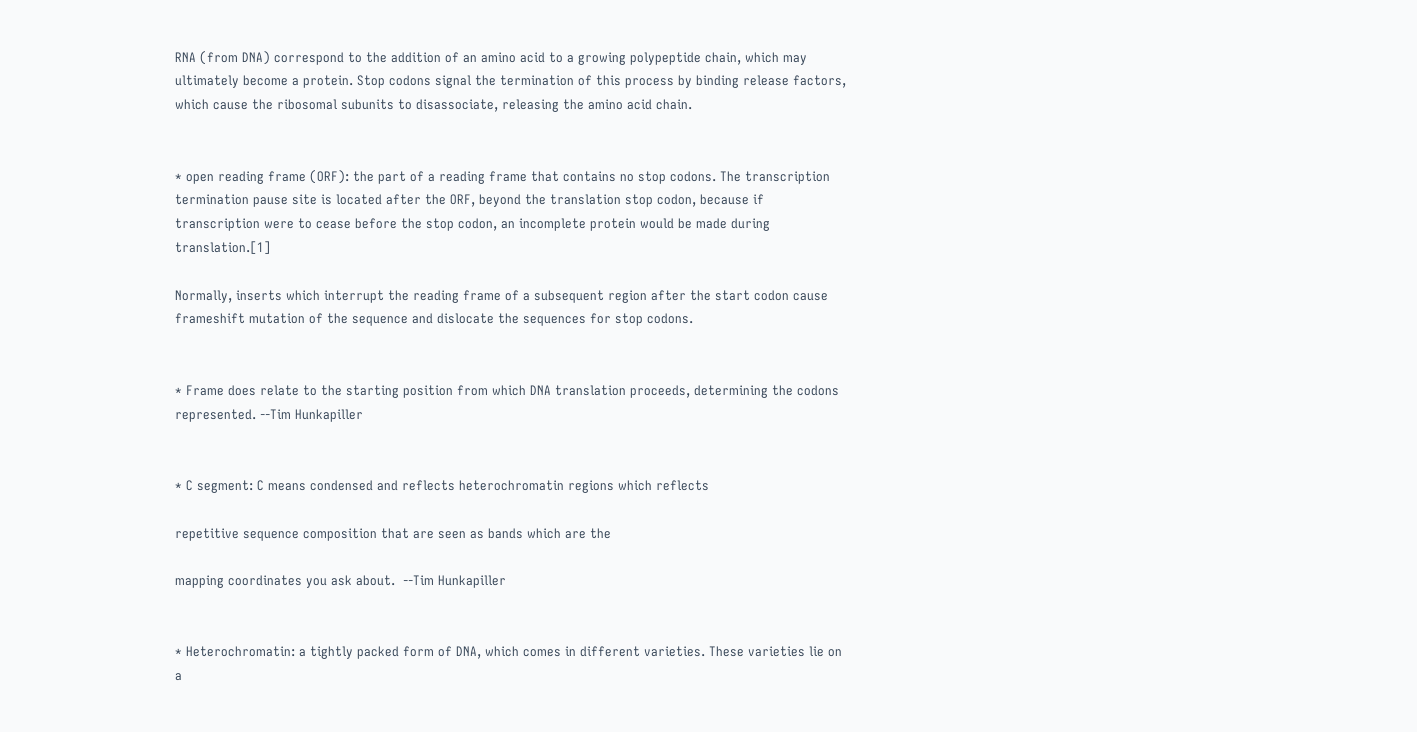RNA (from DNA) correspond to the addition of an amino acid to a growing polypeptide chain, which may ultimately become a protein. Stop codons signal the termination of this process by binding release factors, which cause the ribosomal subunits to disassociate, releasing the amino acid chain.


* open reading frame (ORF): the part of a reading frame that contains no stop codons. The transcription termination pause site is located after the ORF, beyond the translation stop codon, because if transcription were to cease before the stop codon, an incomplete protein would be made during translation.[1]

Normally, inserts which interrupt the reading frame of a subsequent region after the start codon cause frameshift mutation of the sequence and dislocate the sequences for stop codons.


* Frame does relate to the starting position from which DNA translation proceeds, determining the codons represented. --Tim Hunkapiller


* C segment: C means condensed and reflects heterochromatin regions which reflects

repetitive sequence composition that are seen as bands which are the

mapping coordinates you ask about.  --Tim Hunkapiller


* Heterochromatin: a tightly packed form of DNA, which comes in different varieties. These varieties lie on a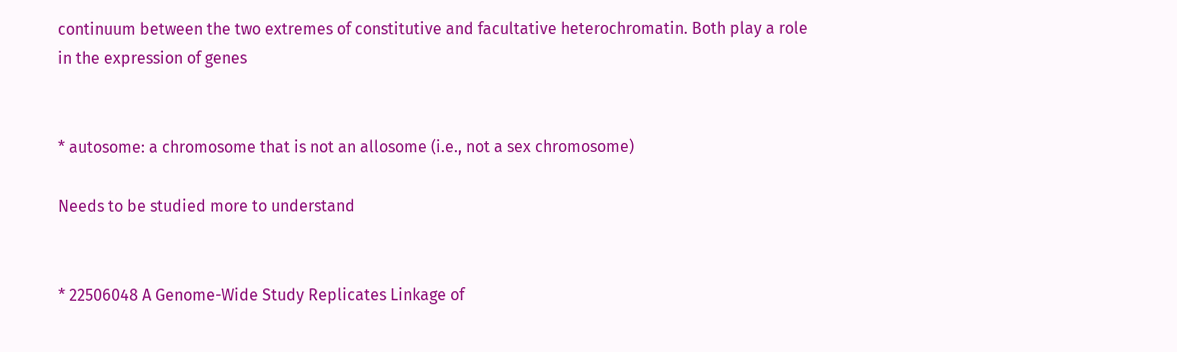continuum between the two extremes of constitutive and facultative heterochromatin. Both play a role in the expression of genes


* autosome: a chromosome that is not an allosome (i.e., not a sex chromosome)

Needs to be studied more to understand


* 22506048 A Genome-Wide Study Replicates Linkage of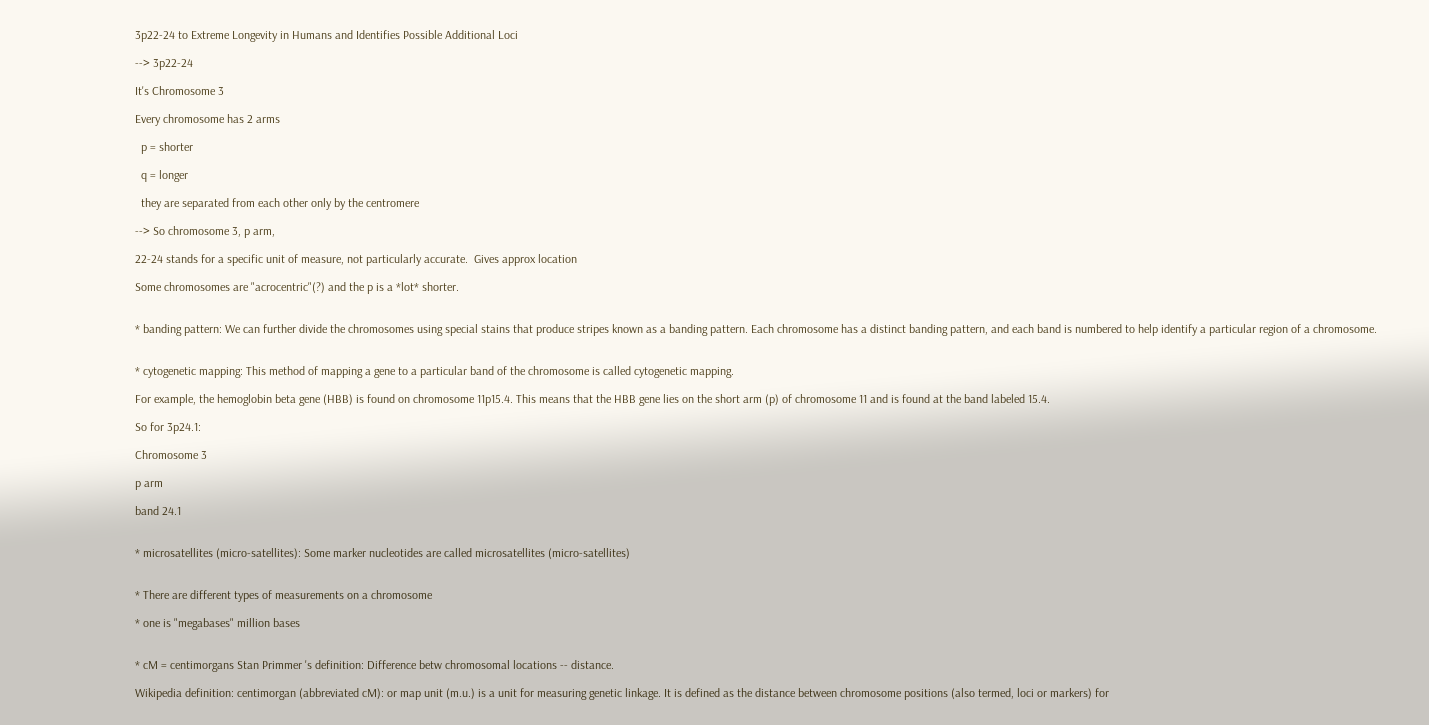3p22-24 to Extreme Longevity in Humans and Identifies Possible Additional Loci

--> 3p22-24

It's Chromosome 3

Every chromosome has 2 arms

  p = shorter

  q = longer

  they are separated from each other only by the centromere

--> So chromosome 3, p arm,

22-24 stands for a specific unit of measure, not particularly accurate.  Gives approx location

Some chromosomes are "acrocentric"(?) and the p is a *lot* shorter.


* banding pattern: We can further divide the chromosomes using special stains that produce stripes known as a banding pattern. Each chromosome has a distinct banding pattern, and each band is numbered to help identify a particular region of a chromosome.


* cytogenetic mapping: This method of mapping a gene to a particular band of the chromosome is called cytogenetic mapping.

For example, the hemoglobin beta gene (HBB) is found on chromosome 11p15.4. This means that the HBB gene lies on the short arm (p) of chromosome 11 and is found at the band labeled 15.4.

So for 3p24.1:

Chromosome 3

p arm

band 24.1


* microsatellites (micro-satellites): Some marker nucleotides are called microsatellites (micro-satellites)


* There are different types of measurements on a chromosome

* one is "megabases" million bases


* cM = centimorgans Stan Primmer 's definition: Difference betw chromosomal locations -- distance.

Wikipedia definition: centimorgan (abbreviated cM): or map unit (m.u.) is a unit for measuring genetic linkage. It is defined as the distance between chromosome positions (also termed, loci or markers) for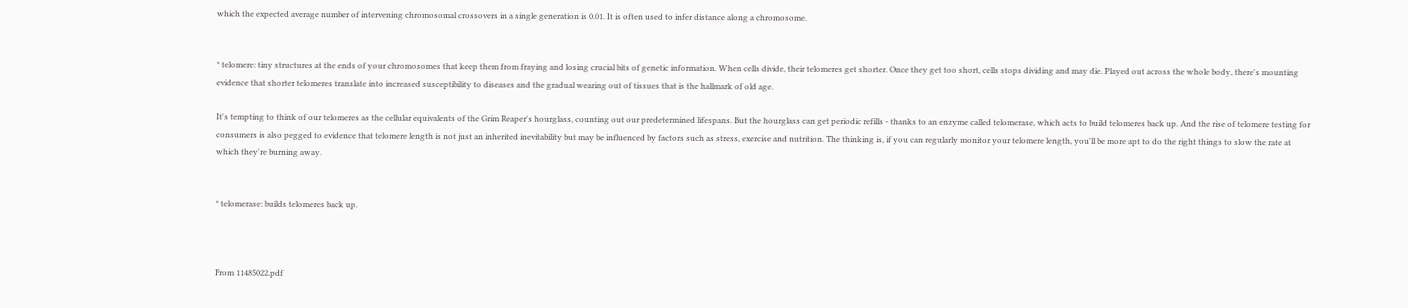which the expected average number of intervening chromosomal crossovers in a single generation is 0.01. It is often used to infer distance along a chromosome.


* telomere: tiny structures at the ends of your chromosomes that keep them from fraying and losing crucial bits of genetic information. When cells divide, their telomeres get shorter. Once they get too short, cells stops dividing and may die. Played out across the whole body, there's mounting evidence that shorter telomeres translate into increased susceptibility to diseases and the gradual wearing out of tissues that is the hallmark of old age.

It's tempting to think of our telomeres as the cellular equivalents of the Grim Reaper's hourglass, counting out our predetermined lifespans. But the hourglass can get periodic refills - thanks to an enzyme called telomerase, which acts to build telomeres back up. And the rise of telomere testing for consumers is also pegged to evidence that telomere length is not just an inherited inevitability but may be influenced by factors such as stress, exercise and nutrition. The thinking is, if you can regularly monitor your telomere length, you'll be more apt to do the right things to slow the rate at which they're burning away.


* telomerase: builds telomeres back up.



From 11485022.pdf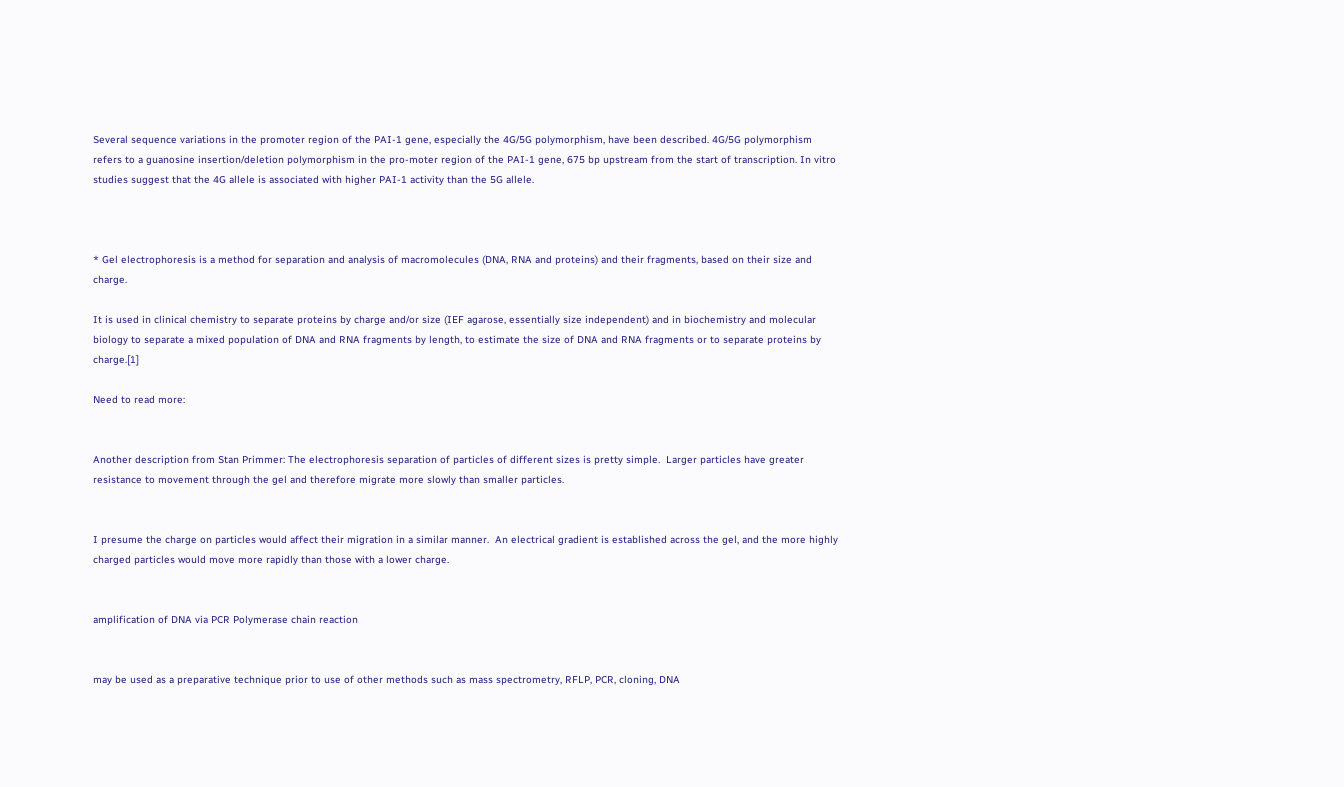Several sequence variations in the promoter region of the PAI-1 gene, especially the 4G/5G polymorphism, have been described. 4G/5G polymorphism refers to a guanosine insertion/deletion polymorphism in the pro-moter region of the PAI-1 gene, 675 bp upstream from the start of transcription. In vitro studies suggest that the 4G allele is associated with higher PAI-1 activity than the 5G allele.



* Gel electrophoresis is a method for separation and analysis of macromolecules (DNA, RNA and proteins) and their fragments, based on their size and charge.

It is used in clinical chemistry to separate proteins by charge and/or size (IEF agarose, essentially size independent) and in biochemistry and molecular biology to separate a mixed population of DNA and RNA fragments by length, to estimate the size of DNA and RNA fragments or to separate proteins by charge.[1]

Need to read more:


Another description from Stan Primmer: The electrophoresis separation of particles of different sizes is pretty simple.  Larger particles have greater resistance to movement through the gel and therefore migrate more slowly than smaller particles.


I presume the charge on particles would affect their migration in a similar manner.  An electrical gradient is established across the gel, and the more highly charged particles would move more rapidly than those with a lower charge.


amplification of DNA via PCR Polymerase chain reaction


may be used as a preparative technique prior to use of other methods such as mass spectrometry, RFLP, PCR, cloning, DNA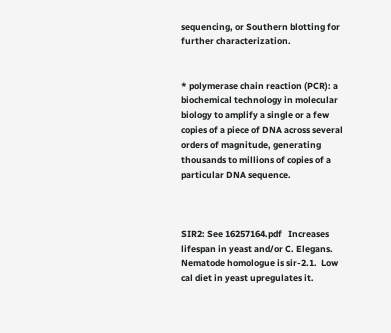sequencing, or Southern blotting for further characterization.


* polymerase chain reaction (PCR): a biochemical technology in molecular biology to amplify a single or a few copies of a piece of DNA across several orders of magnitude, generating thousands to millions of copies of a particular DNA sequence.



SIR2: See 16257164.pdf   Increases lifespan in yeast and/or C. Elegans.  Nematode homologue is sir-2.1.  Low cal diet in yeast upregulates it.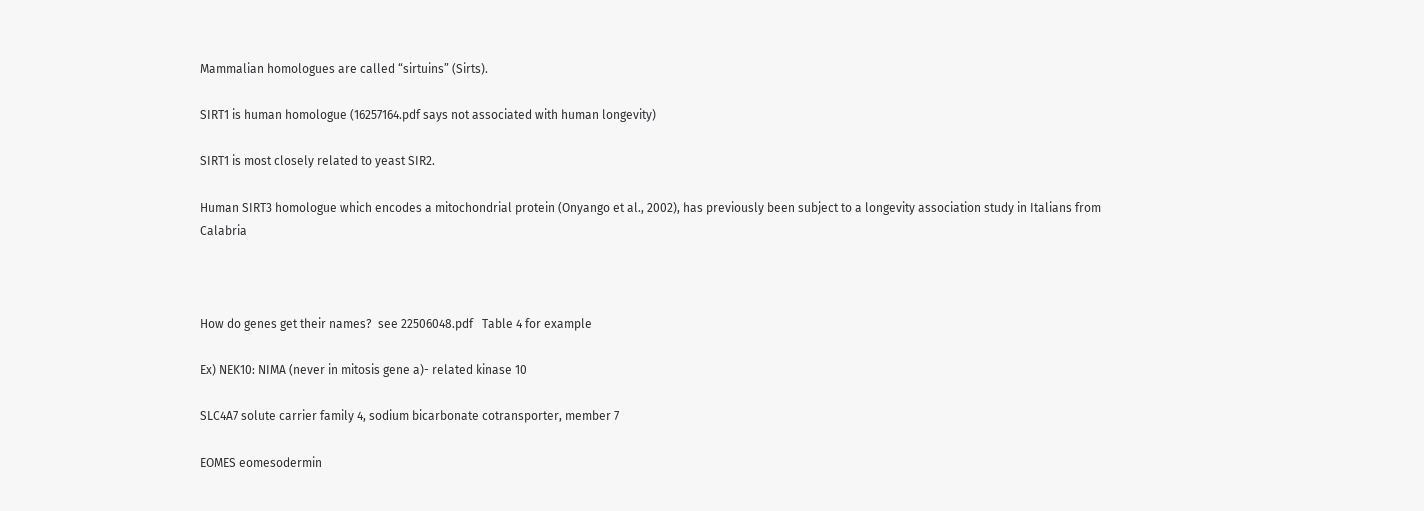Mammalian homologues are called “sirtuins” (Sirts).

SIRT1 is human homologue (16257164.pdf says not associated with human longevity)

SIRT1 is most closely related to yeast SIR2.

Human SIRT3 homologue which encodes a mitochondrial protein (Onyango et al., 2002), has previously been subject to a longevity association study in Italians from Calabria



How do genes get their names?  see 22506048.pdf   Table 4 for example

Ex) NEK10: NIMA (never in mitosis gene a)- related kinase 10

SLC4A7 solute carrier family 4, sodium bicarbonate cotransporter, member 7

EOMES eomesodermin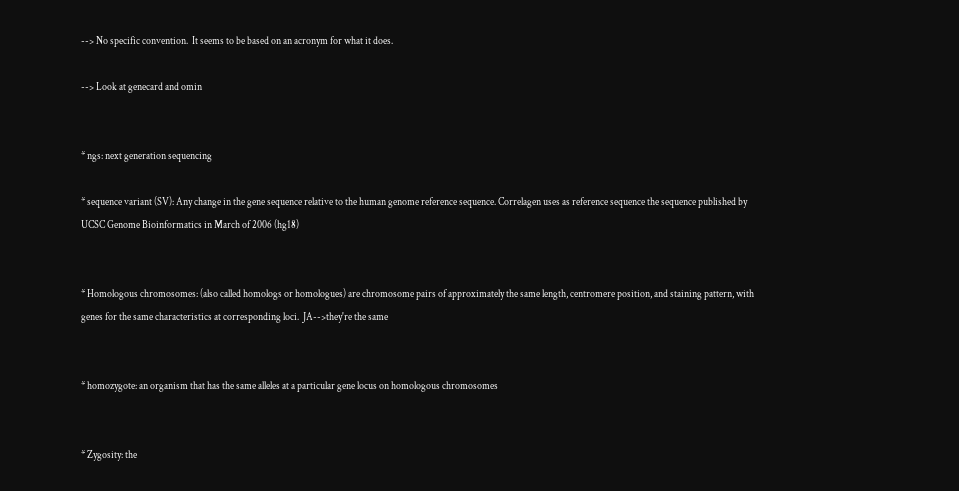--> No specific convention.  It seems to be based on an acronym for what it does.

--> Look at genecard and omin


* ngs: next generation sequencing

* sequence variant (SV): Any change in the gene sequence relative to the human genome reference sequence. Correlagen uses as reference sequence the sequence published by UCSC Genome Bioinformatics in March of 2006 (hg18)


* Homologous chromosomes: (also called homologs or homologues) are chromosome pairs of approximately the same length, centromere position, and staining pattern, with genes for the same characteristics at corresponding loci.  JA-->they're the same


* homozygote: an organism that has the same alleles at a particular gene locus on homologous chromosomes


* Zygosity: the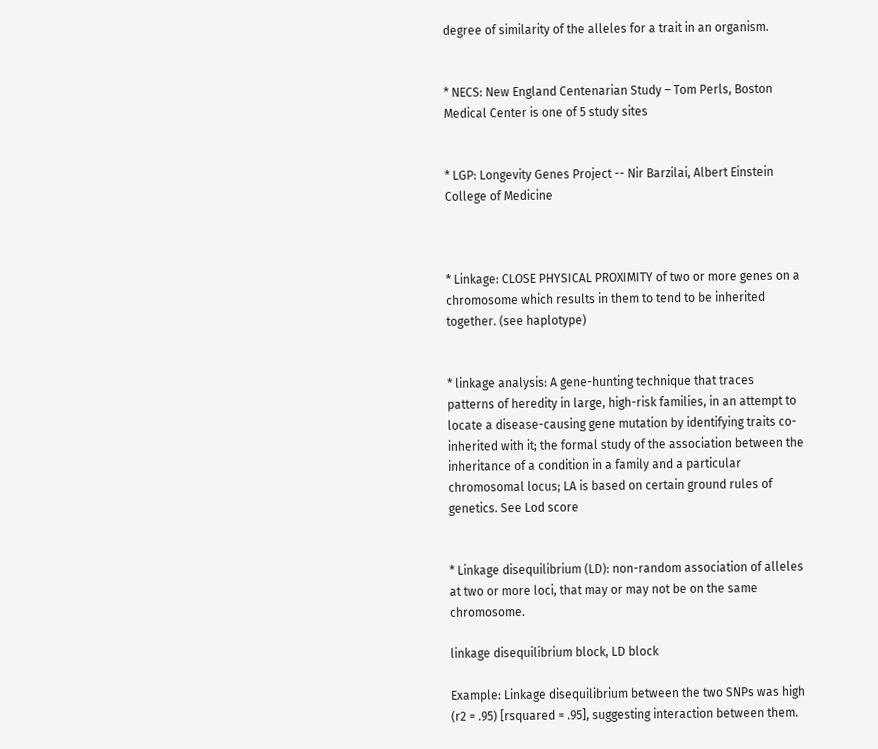degree of similarity of the alleles for a trait in an organism.


* NECS: New England Centenarian Study – Tom Perls, Boston Medical Center is one of 5 study sites


* LGP: Longevity Genes Project -- Nir Barzilai, Albert Einstein College of Medicine



* Linkage: CLOSE PHYSICAL PROXIMITY of two or more genes on a chromosome which results in them to tend to be inherited together. (see haplotype)


* linkage analysis: A gene-hunting technique that traces patterns of heredity in large, high-risk families, in an attempt to locate a disease-causing gene mutation by identifying traits co-inherited with it; the formal study of the association between the inheritance of a condition in a family and a particular chromosomal locus; LA is based on certain ground rules of genetics. See Lod score


* Linkage disequilibrium (LD): non-random association of alleles at two or more loci, that may or may not be on the same chromosome.

linkage disequilibrium block, LD block

Example: Linkage disequilibrium between the two SNPs was high (r2 = .95) [rsquared = .95], suggesting interaction between them.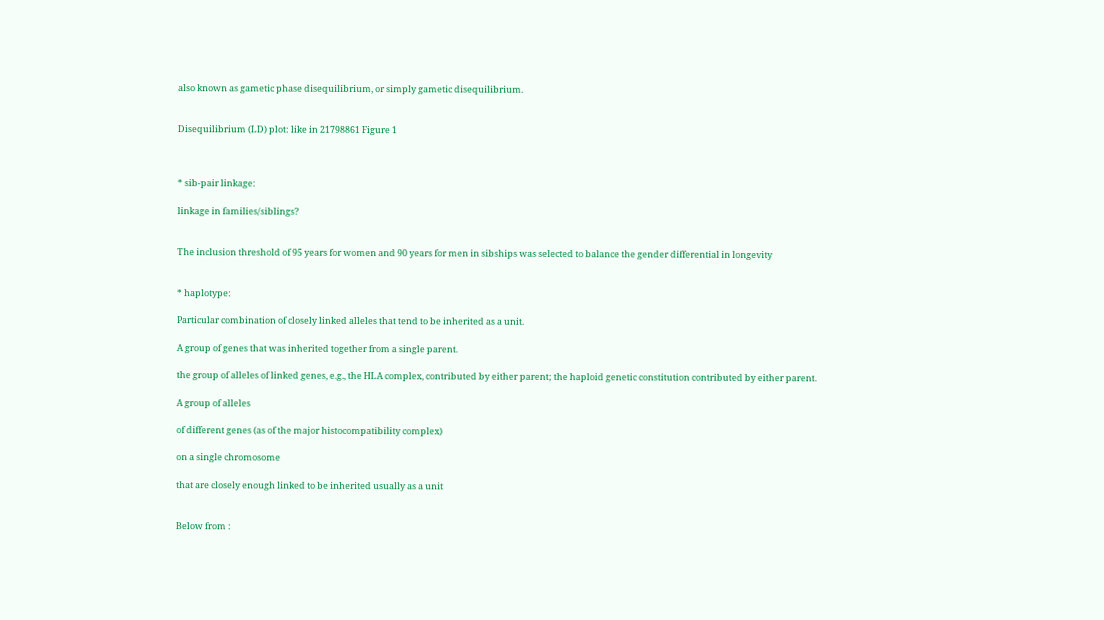also known as gametic phase disequilibrium, or simply gametic disequilibrium.


Disequilibrium (LD) plot: like in 21798861 Figure 1



* sib-pair linkage:

linkage in families/siblings?


The inclusion threshold of 95 years for women and 90 years for men in sibships was selected to balance the gender differential in longevity


* haplotype:

Particular combination of closely linked alleles that tend to be inherited as a unit.

A group of genes that was inherited together from a single parent.

the group of alleles of linked genes, e.g., the HLA complex, contributed by either parent; the haploid genetic constitution contributed by either parent.

A group of alleles

of different genes (as of the major histocompatibility complex)

on a single chromosome

that are closely enough linked to be inherited usually as a unit


Below from :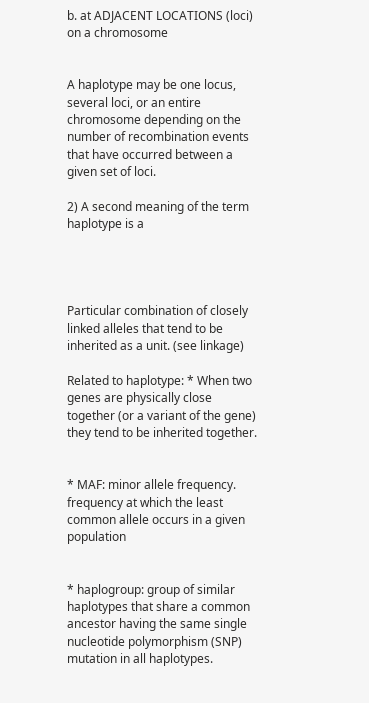b. at ADJACENT LOCATIONS (loci) on a chromosome


A haplotype may be one locus, several loci, or an entire chromosome depending on the number of recombination events that have occurred between a given set of loci.

2) A second meaning of the term haplotype is a




Particular combination of closely linked alleles that tend to be inherited as a unit. (see linkage)

Related to haplotype: * When two genes are physically close together (or a variant of the gene) they tend to be inherited together.


* MAF: minor allele frequency.  frequency at which the least common allele occurs in a given population


* haplogroup: group of similar haplotypes that share a common ancestor having the same single nucleotide polymorphism (SNP) mutation in all haplotypes.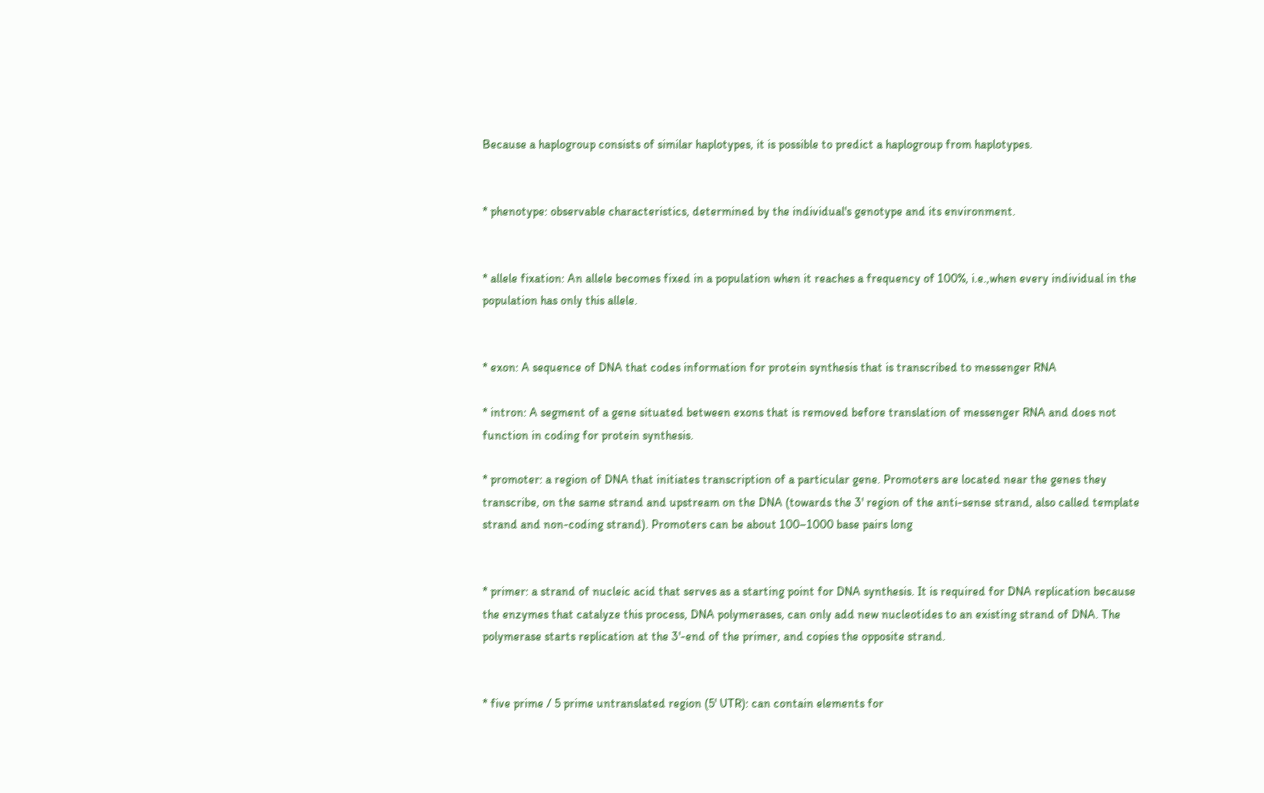Because a haplogroup consists of similar haplotypes, it is possible to predict a haplogroup from haplotypes.


* phenotype: observable characteristics, determined by the individual's genotype and its environment.


* allele fixation: An allele becomes fixed in a population when it reaches a frequency of 100%, i.e.,when every individual in the population has only this allele.


* exon: A sequence of DNA that codes information for protein synthesis that is transcribed to messenger RNA

* intron: A segment of a gene situated between exons that is removed before translation of messenger RNA and does not function in coding for protein synthesis.

* promoter: a region of DNA that initiates transcription of a particular gene. Promoters are located near the genes they transcribe, on the same strand and upstream on the DNA (towards the 3' region of the anti-sense strand, also called template strand and non-coding strand). Promoters can be about 100–1000 base pairs long


* primer: a strand of nucleic acid that serves as a starting point for DNA synthesis. It is required for DNA replication because the enzymes that catalyze this process, DNA polymerases, can only add new nucleotides to an existing strand of DNA. The polymerase starts replication at the 3'-end of the primer, and copies the opposite strand.


* five prime / 5 prime untranslated region (5' UTR): can contain elements for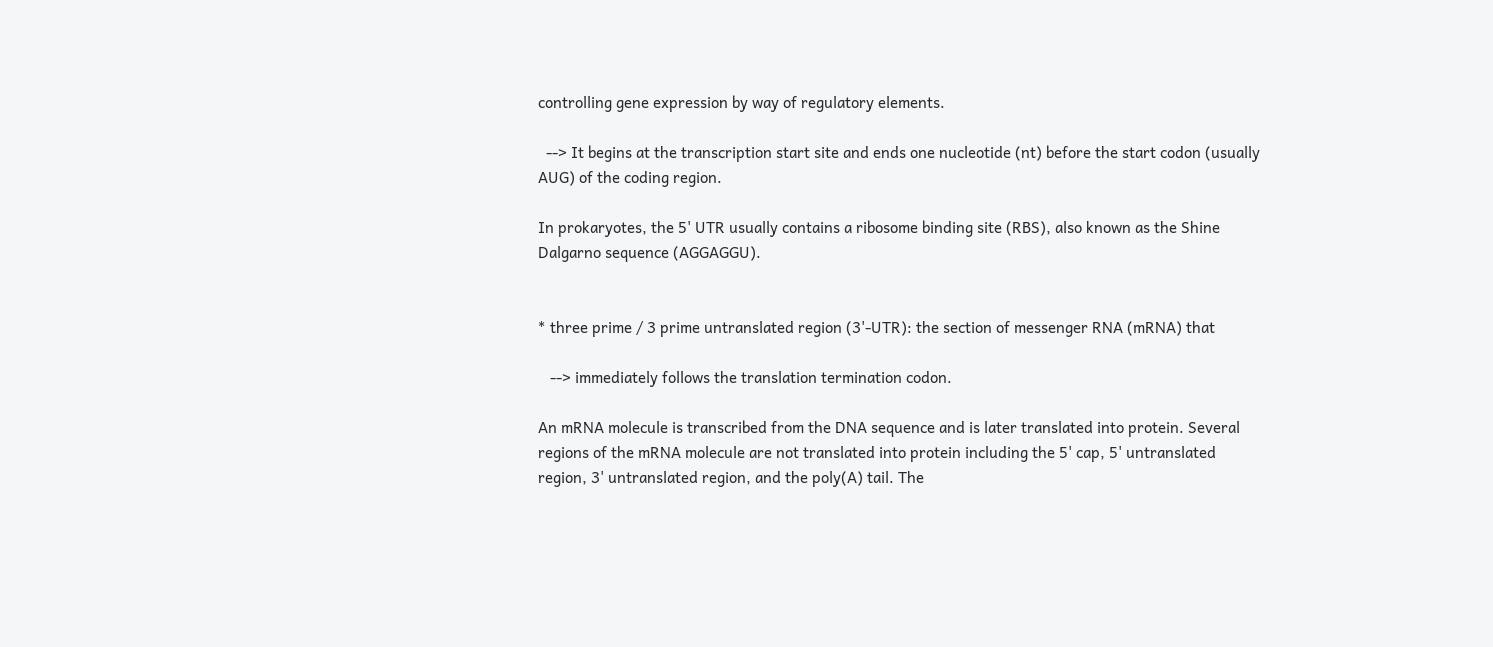controlling gene expression by way of regulatory elements.

  --> It begins at the transcription start site and ends one nucleotide (nt) before the start codon (usually AUG) of the coding region.

In prokaryotes, the 5' UTR usually contains a ribosome binding site (RBS), also known as the Shine Dalgarno sequence (AGGAGGU).


* three prime / 3 prime untranslated region (3'-UTR): the section of messenger RNA (mRNA) that

   --> immediately follows the translation termination codon.

An mRNA molecule is transcribed from the DNA sequence and is later translated into protein. Several regions of the mRNA molecule are not translated into protein including the 5' cap, 5' untranslated region, 3' untranslated region, and the poly(A) tail. The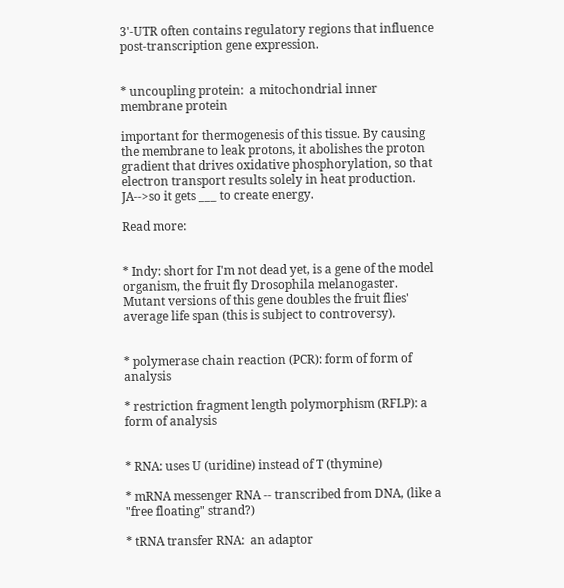3'-UTR often contains regulatory regions that influence post-transcription gene expression.


* uncoupling protein:  a mitochondrial inner membrane protein

important for thermogenesis of this tissue. By causing the membrane to leak protons, it abolishes the proton gradient that drives oxidative phosphorylation, so that electron transport results solely in heat production. JA-->so it gets ___ to create energy.

Read more:


* Indy: short for I'm not dead yet, is a gene of the model organism, the fruit fly Drosophila melanogaster. Mutant versions of this gene doubles the fruit flies' average life span (this is subject to controversy).


* polymerase chain reaction (PCR): form of form of analysis

* restriction fragment length polymorphism (RFLP): a form of analysis


* RNA: uses U (uridine) instead of T (thymine)

* mRNA messenger RNA -- transcribed from DNA, (like a "free floating" strand?)

* tRNA transfer RNA:  an adaptor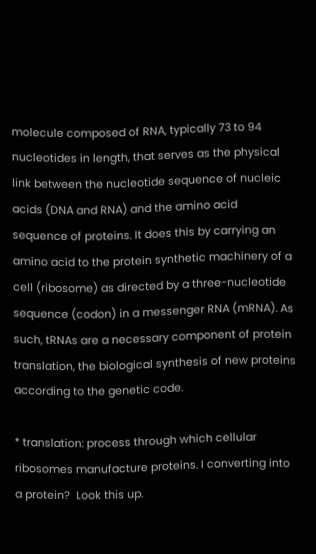molecule composed of RNA, typically 73 to 94 nucleotides in length, that serves as the physical link between the nucleotide sequence of nucleic acids (DNA and RNA) and the amino acid sequence of proteins. It does this by carrying an amino acid to the protein synthetic machinery of a cell (ribosome) as directed by a three-nucleotide sequence (codon) in a messenger RNA (mRNA). As such, tRNAs are a necessary component of protein translation, the biological synthesis of new proteins according to the genetic code.

* translation: process through which cellular ribosomes manufacture proteins. I converting into a protein?  Look this up.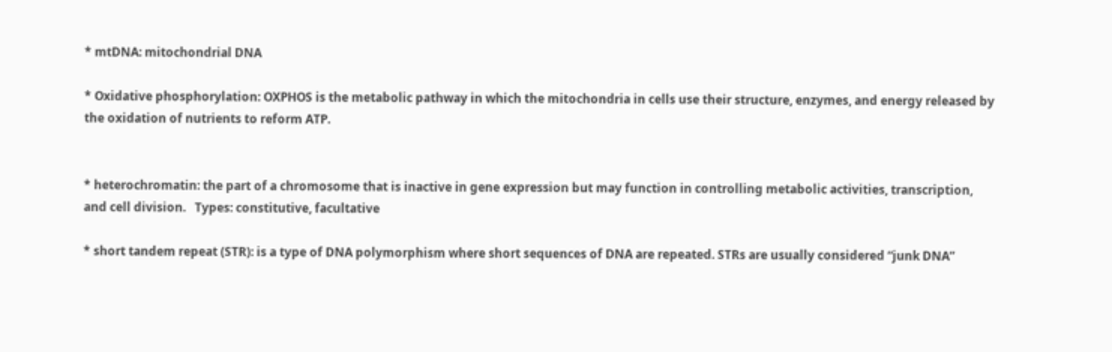* mtDNA: mitochondrial DNA

* Oxidative phosphorylation: OXPHOS is the metabolic pathway in which the mitochondria in cells use their structure, enzymes, and energy released by the oxidation of nutrients to reform ATP.


* heterochromatin: the part of a chromosome that is inactive in gene expression but may function in controlling metabolic activities, transcription, and cell division.   Types: constitutive, facultative

* short tandem repeat (STR): is a type of DNA polymorphism where short sequences of DNA are repeated. STRs are usually considered “junk DNA”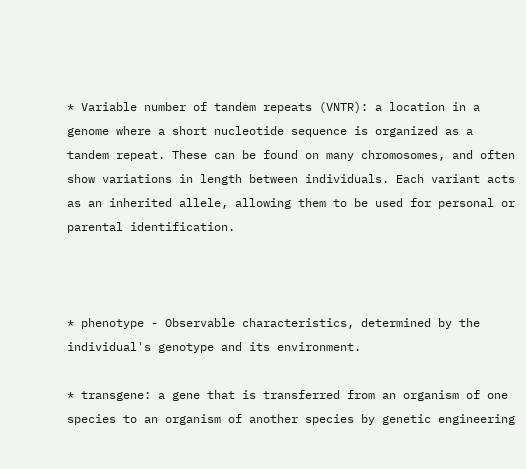* Variable number of tandem repeats (VNTR): a location in a genome where a short nucleotide sequence is organized as a tandem repeat. These can be found on many chromosomes, and often show variations in length between individuals. Each variant acts as an inherited allele, allowing them to be used for personal or parental identification.



* phenotype - Observable characteristics, determined by the individual's genotype and its environment.

* transgene: a gene that is transferred from an organism of one species to an organism of another species by genetic engineering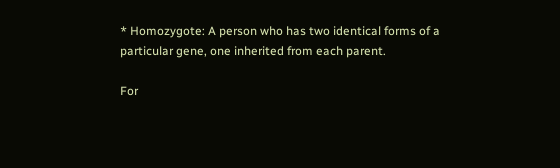* Homozygote: A person who has two identical forms of a particular gene, one inherited from each parent.

For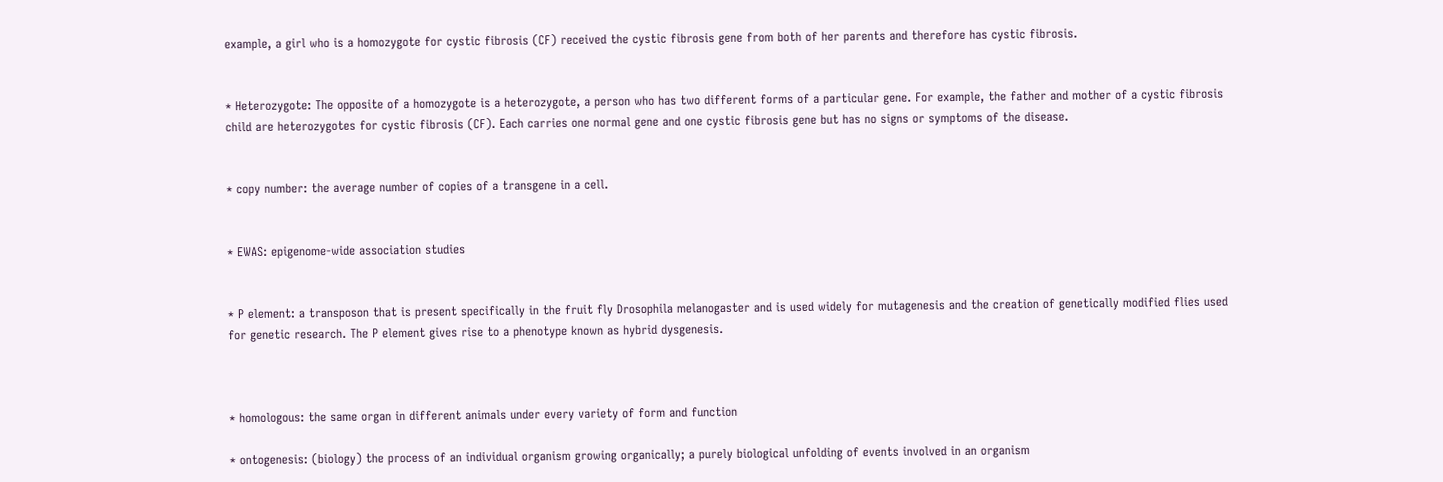example, a girl who is a homozygote for cystic fibrosis (CF) received the cystic fibrosis gene from both of her parents and therefore has cystic fibrosis.


* Heterozygote: The opposite of a homozygote is a heterozygote, a person who has two different forms of a particular gene. For example, the father and mother of a cystic fibrosis child are heterozygotes for cystic fibrosis (CF). Each carries one normal gene and one cystic fibrosis gene but has no signs or symptoms of the disease.


* copy number: the average number of copies of a transgene in a cell.


* EWAS: epigenome-wide association studies


* P element: a transposon that is present specifically in the fruit fly Drosophila melanogaster and is used widely for mutagenesis and the creation of genetically modified flies used for genetic research. The P element gives rise to a phenotype known as hybrid dysgenesis.



* homologous: the same organ in different animals under every variety of form and function

* ontogenesis: (biology) the process of an individual organism growing organically; a purely biological unfolding of events involved in an organism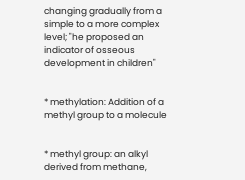changing gradually from a simple to a more complex level; "he proposed an indicator of osseous development in children"


* methylation: Addition of a methyl group to a molecule


* methyl group: an alkyl derived from methane,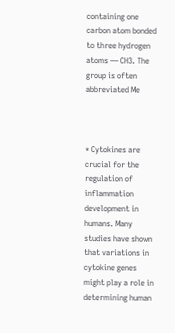containing one carbon atom bonded to three hydrogen atoms — CH3. The group is often abbreviated Me



* Cytokines are crucial for the regulation of inflammation development in humans. Many studies have shown that variations in cytokine genes might play a role in determining human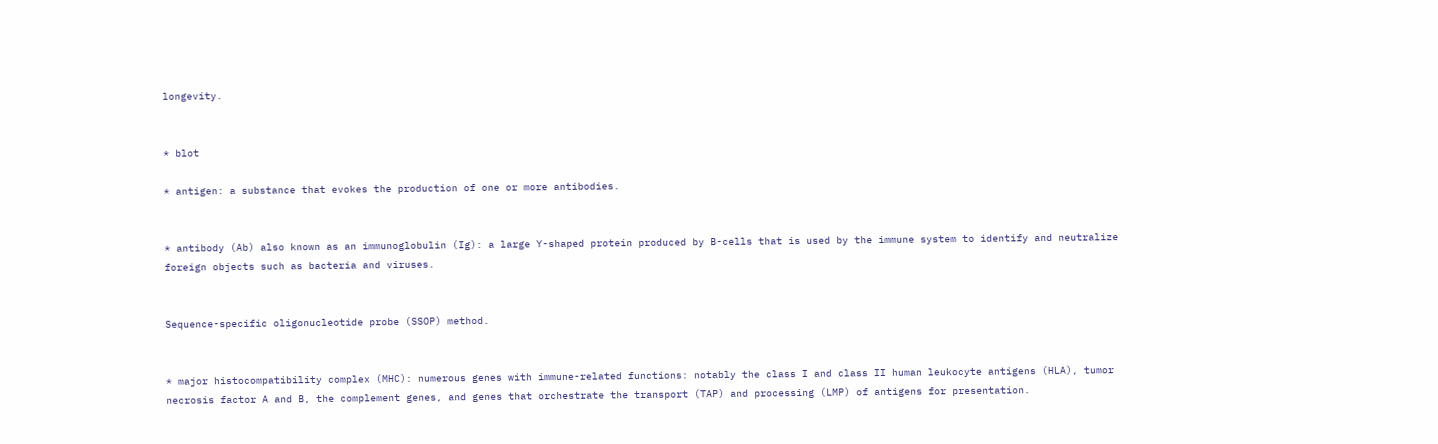longevity.


* blot

* antigen: a substance that evokes the production of one or more antibodies.


* antibody (Ab) also known as an immunoglobulin (Ig): a large Y-shaped protein produced by B-cells that is used by the immune system to identify and neutralize foreign objects such as bacteria and viruses.


Sequence-specific oligonucleotide probe (SSOP) method.


* major histocompatibility complex (MHC): numerous genes with immune-related functions: notably the class I and class II human leukocyte antigens (HLA), tumor necrosis factor A and B, the complement genes, and genes that orchestrate the transport (TAP) and processing (LMP) of antigens for presentation.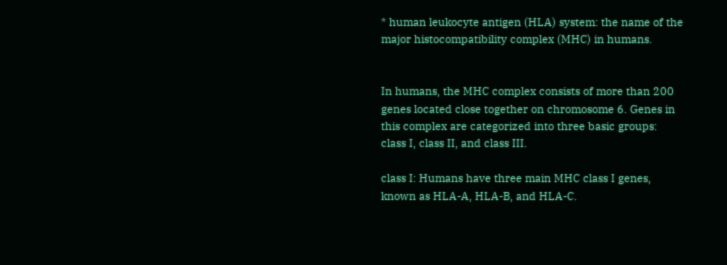* human leukocyte antigen (HLA) system: the name of the major histocompatibility complex (MHC) in humans.


In humans, the MHC complex consists of more than 200 genes located close together on chromosome 6. Genes in this complex are categorized into three basic groups: class I, class II, and class III.

class I: Humans have three main MHC class I genes, known as HLA-A, HLA-B, and HLA-C.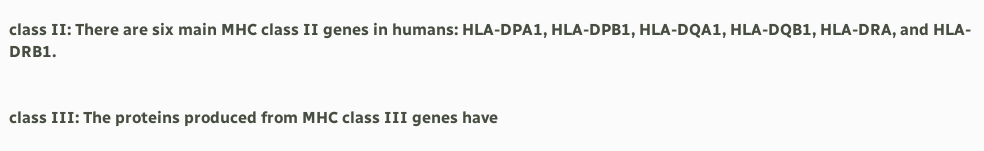class II: There are six main MHC class II genes in humans: HLA-DPA1, HLA-DPB1, HLA-DQA1, HLA-DQB1, HLA-DRA, and HLA-DRB1.


class III: The proteins produced from MHC class III genes have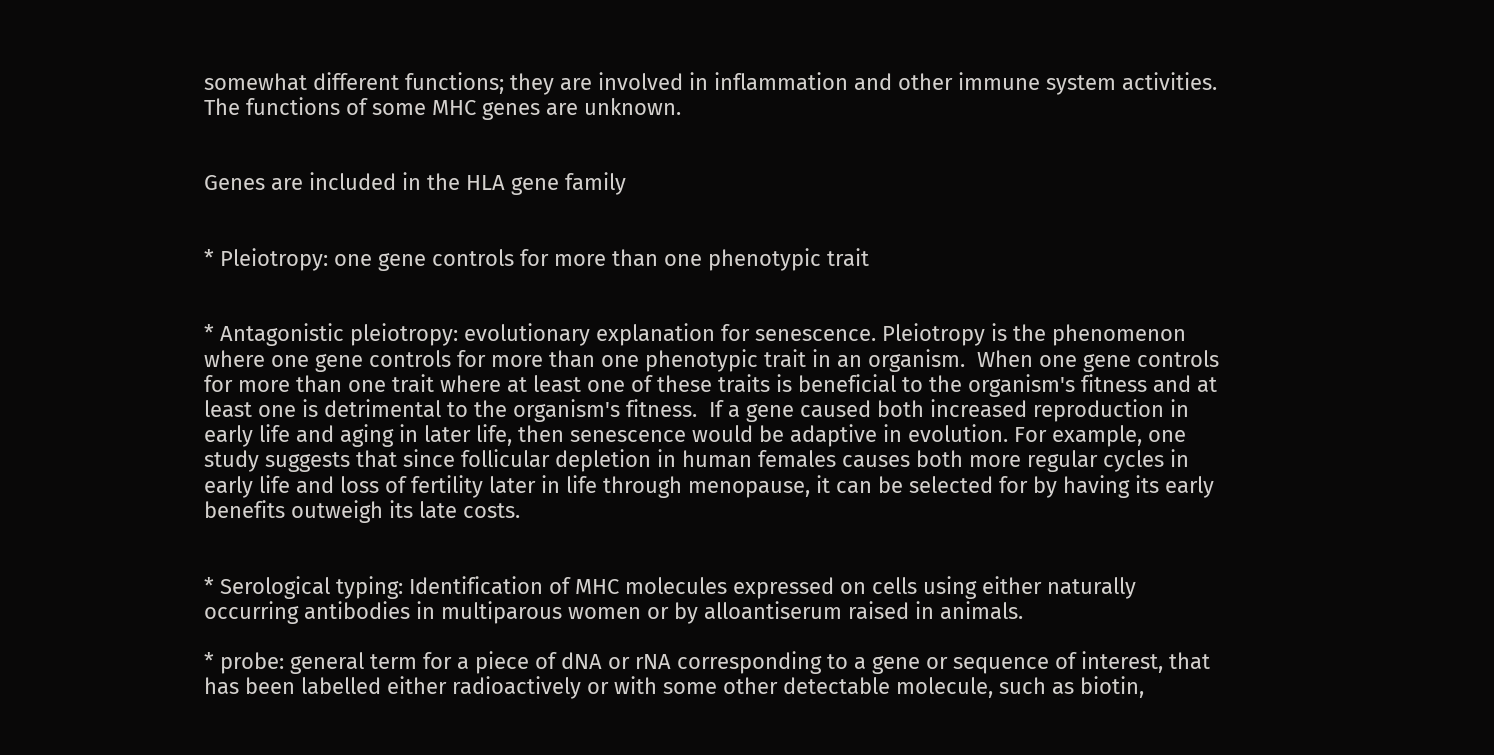somewhat different functions; they are involved in inflammation and other immune system activities. The functions of some MHC genes are unknown.


Genes are included in the HLA gene family


* Pleiotropy: one gene controls for more than one phenotypic trait


* Antagonistic pleiotropy: evolutionary explanation for senescence. Pleiotropy is the phenomenon where one gene controls for more than one phenotypic trait in an organism.  When one gene controls for more than one trait where at least one of these traits is beneficial to the organism's fitness and at least one is detrimental to the organism's fitness.  If a gene caused both increased reproduction in early life and aging in later life, then senescence would be adaptive in evolution. For example, one study suggests that since follicular depletion in human females causes both more regular cycles in early life and loss of fertility later in life through menopause, it can be selected for by having its early benefits outweigh its late costs.


* Serological typing: Identification of MHC molecules expressed on cells using either naturally occurring antibodies in multiparous women or by alloantiserum raised in animals.

* probe: general term for a piece of dNA or rNA corresponding to a gene or sequence of interest, that has been labelled either radioactively or with some other detectable molecule, such as biotin,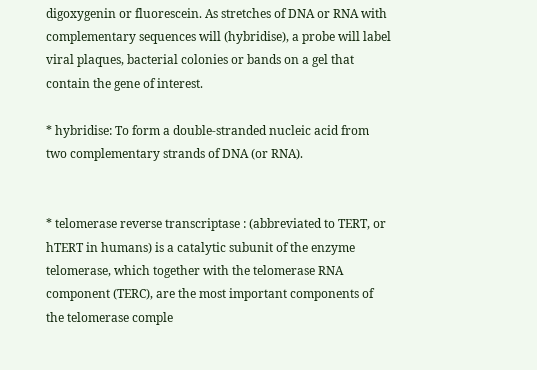digoxygenin or fluorescein. As stretches of DNA or RNA with complementary sequences will (hybridise), a probe will label viral plaques, bacterial colonies or bands on a gel that contain the gene of interest.

* hybridise: To form a double-stranded nucleic acid from two complementary strands of DNA (or RNA).


* telomerase reverse transcriptase : (abbreviated to TERT, or hTERT in humans) is a catalytic subunit of the enzyme telomerase, which together with the telomerase RNA component (TERC), are the most important components of the telomerase comple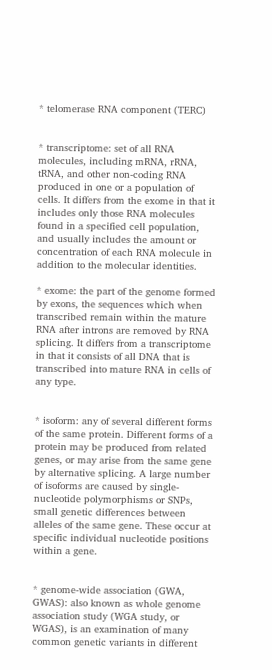* telomerase RNA component (TERC)


* transcriptome: set of all RNA molecules, including mRNA, rRNA, tRNA, and other non-coding RNA produced in one or a population of cells. It differs from the exome in that it includes only those RNA molecules found in a specified cell population, and usually includes the amount or concentration of each RNA molecule in addition to the molecular identities.

* exome: the part of the genome formed by exons, the sequences which when transcribed remain within the mature RNA after introns are removed by RNA splicing. It differs from a transcriptome in that it consists of all DNA that is transcribed into mature RNA in cells of any type.


* isoform: any of several different forms of the same protein. Different forms of a protein may be produced from related genes, or may arise from the same gene by alternative splicing. A large number of isoforms are caused by single-nucleotide polymorphisms or SNPs, small genetic differences between alleles of the same gene. These occur at specific individual nucleotide positions within a gene.


* genome-wide association (GWA, GWAS): also known as whole genome association study (WGA study, or WGAS), is an examination of many common genetic variants in different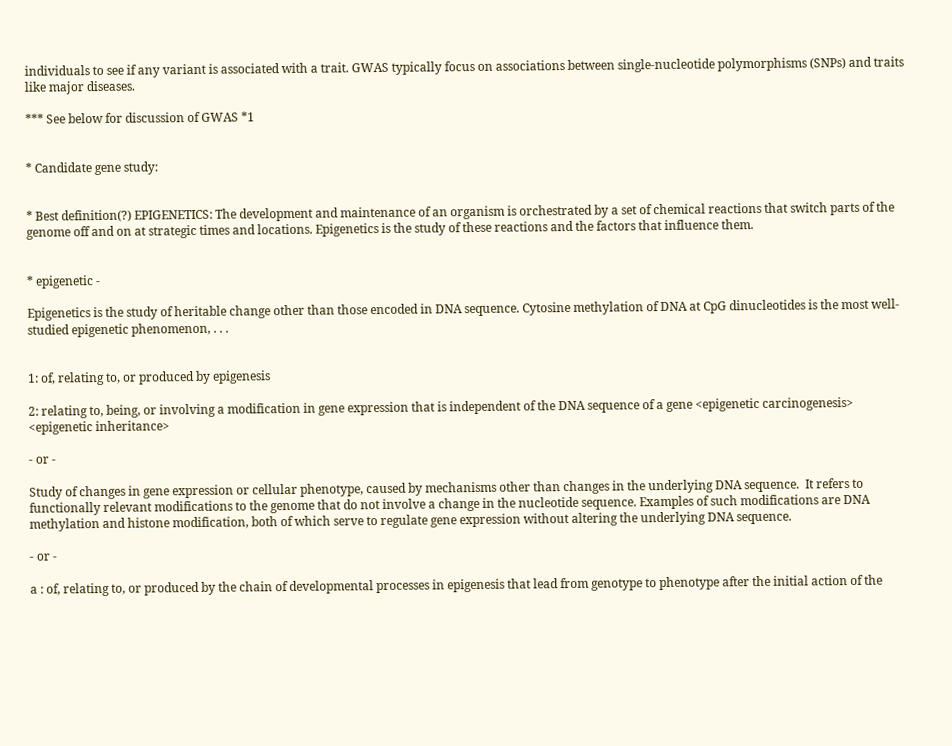individuals to see if any variant is associated with a trait. GWAS typically focus on associations between single-nucleotide polymorphisms (SNPs) and traits like major diseases.

*** See below for discussion of GWAS *1


* Candidate gene study:


* Best definition(?) EPIGENETICS: The development and maintenance of an organism is orchestrated by a set of chemical reactions that switch parts of the genome off and on at strategic times and locations. Epigenetics is the study of these reactions and the factors that influence them.


* epigenetic -

Epigenetics is the study of heritable change other than those encoded in DNA sequence. Cytosine methylation of DNA at CpG dinucleotides is the most well-studied epigenetic phenomenon, . . .


1: of, relating to, or produced by epigenesis

2: relating to, being, or involving a modification in gene expression that is independent of the DNA sequence of a gene <epigenetic carcinogenesis> <epigenetic inheritance>

- or -

Study of changes in gene expression or cellular phenotype, caused by mechanisms other than changes in the underlying DNA sequence.  It refers to functionally relevant modifications to the genome that do not involve a change in the nucleotide sequence. Examples of such modifications are DNA methylation and histone modification, both of which serve to regulate gene expression without altering the underlying DNA sequence.

- or -

a : of, relating to, or produced by the chain of developmental processes in epigenesis that lead from genotype to phenotype after the initial action of the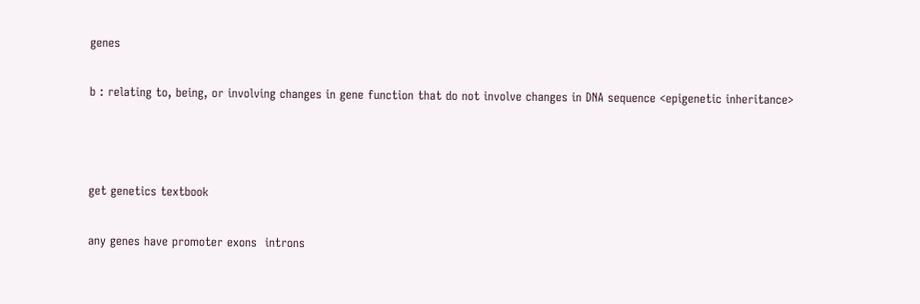genes

b : relating to, being, or involving changes in gene function that do not involve changes in DNA sequence <epigenetic inheritance>



get genetics textbook

any genes have promoter exons  introns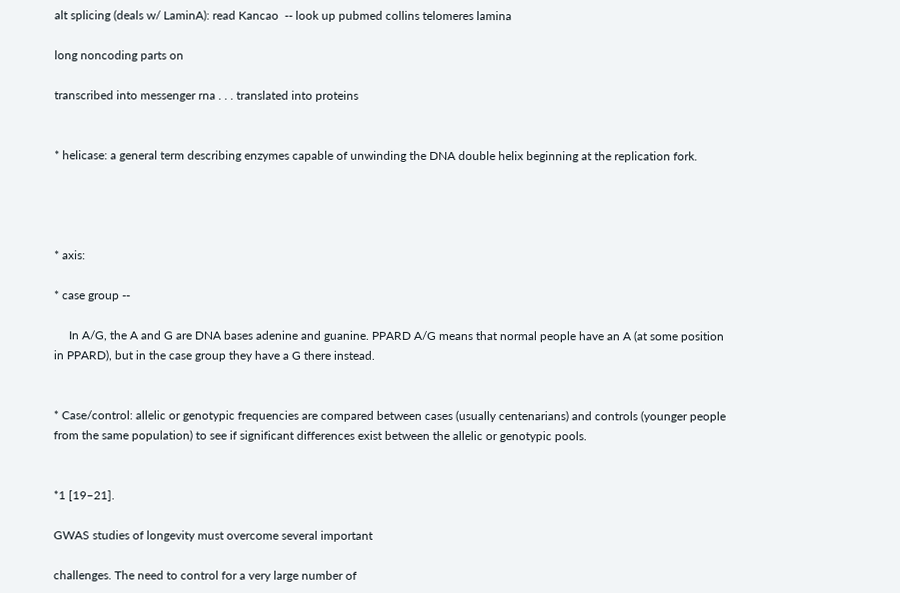alt splicing (deals w/ LaminA): read Kancao  -- look up pubmed collins telomeres lamina

long noncoding parts on

transcribed into messenger rna . . . translated into proteins


* helicase: a general term describing enzymes capable of unwinding the DNA double helix beginning at the replication fork.




* axis:

* case group --

     In A/G, the A and G are DNA bases adenine and guanine. PPARD A/G means that normal people have an A (at some position in PPARD), but in the case group they have a G there instead.


* Case/control: allelic or genotypic frequencies are compared between cases (usually centenarians) and controls (younger people from the same population) to see if significant differences exist between the allelic or genotypic pools.


*1 [19–21].

GWAS studies of longevity must overcome several important

challenges. The need to control for a very large number of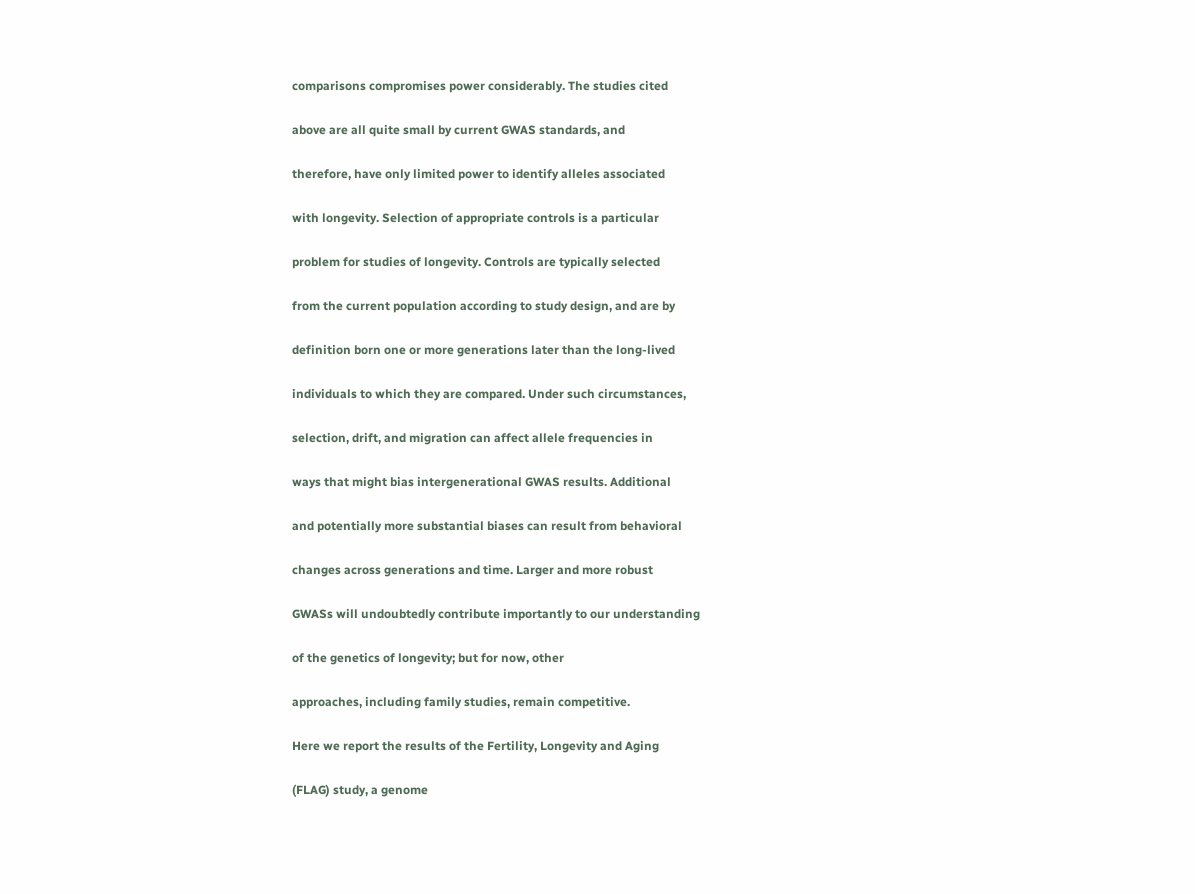comparisons compromises power considerably. The studies cited

above are all quite small by current GWAS standards, and

therefore, have only limited power to identify alleles associated

with longevity. Selection of appropriate controls is a particular

problem for studies of longevity. Controls are typically selected

from the current population according to study design, and are by

definition born one or more generations later than the long-lived

individuals to which they are compared. Under such circumstances,

selection, drift, and migration can affect allele frequencies in

ways that might bias intergenerational GWAS results. Additional

and potentially more substantial biases can result from behavioral

changes across generations and time. Larger and more robust

GWASs will undoubtedly contribute importantly to our understanding

of the genetics of longevity; but for now, other

approaches, including family studies, remain competitive.

Here we report the results of the Fertility, Longevity and Aging

(FLAG) study, a genome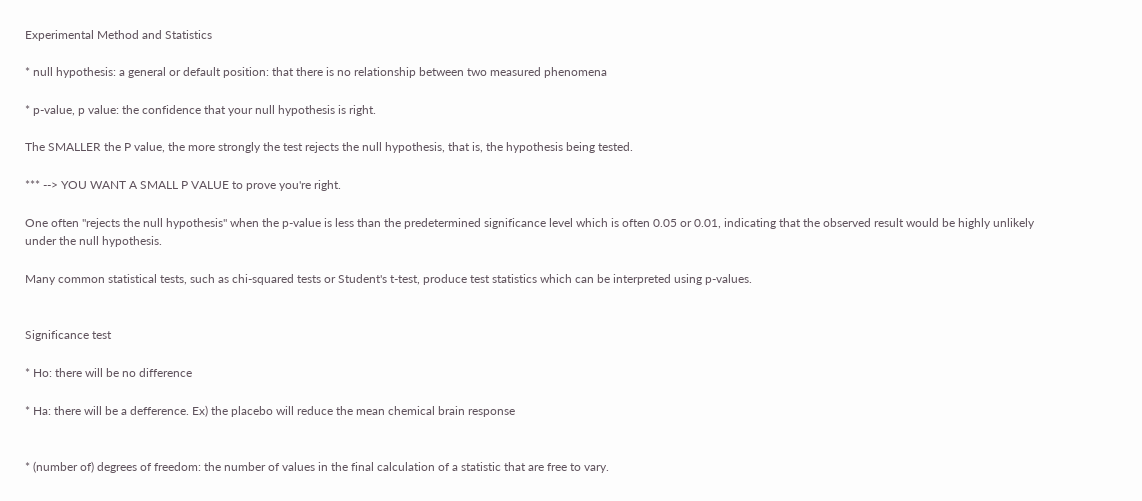Experimental Method and Statistics

* null hypothesis: a general or default position: that there is no relationship between two measured phenomena

* p-value, p value: the confidence that your null hypothesis is right.

The SMALLER the P value, the more strongly the test rejects the null hypothesis, that is, the hypothesis being tested.

*** --> YOU WANT A SMALL P VALUE to prove you're right.

One often "rejects the null hypothesis" when the p-value is less than the predetermined significance level which is often 0.05 or 0.01, indicating that the observed result would be highly unlikely under the null hypothesis.

Many common statistical tests, such as chi-squared tests or Student's t-test, produce test statistics which can be interpreted using p-values.


Significance test

* Ho: there will be no difference

* Ha: there will be a defference. Ex) the placebo will reduce the mean chemical brain response


* (number of) degrees of freedom: the number of values in the final calculation of a statistic that are free to vary.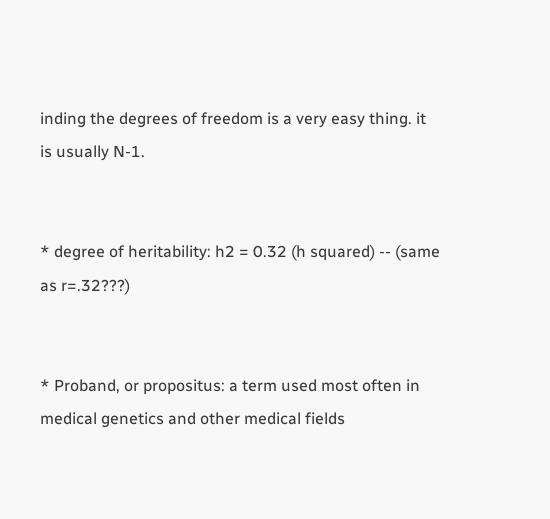inding the degrees of freedom is a very easy thing. it is usually N-1.


* degree of heritability: h2 = 0.32 (h squared) -- (same as r=.32???)


* Proband, or propositus: a term used most often in medical genetics and other medical fields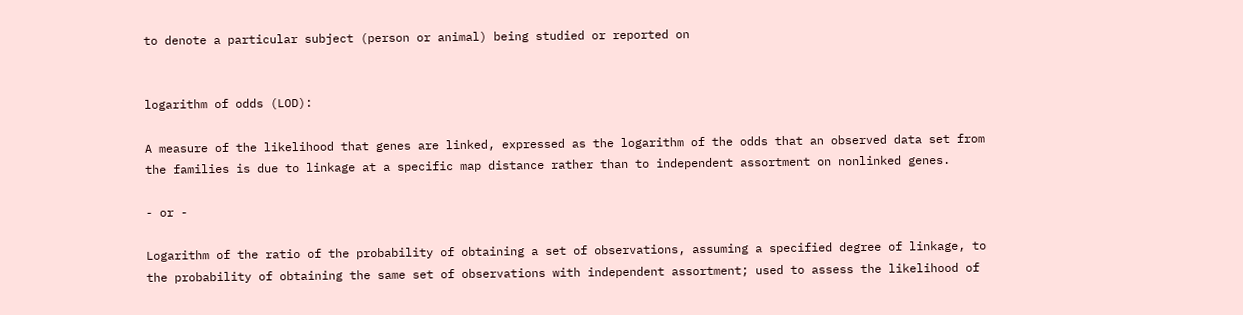to denote a particular subject (person or animal) being studied or reported on


logarithm of odds (LOD):

A measure of the likelihood that genes are linked, expressed as the logarithm of the odds that an observed data set from the families is due to linkage at a specific map distance rather than to independent assortment on nonlinked genes.

- or -

Logarithm of the ratio of the probability of obtaining a set of observations, assuming a specified degree of linkage, to the probability of obtaining the same set of observations with independent assortment; used to assess the likelihood of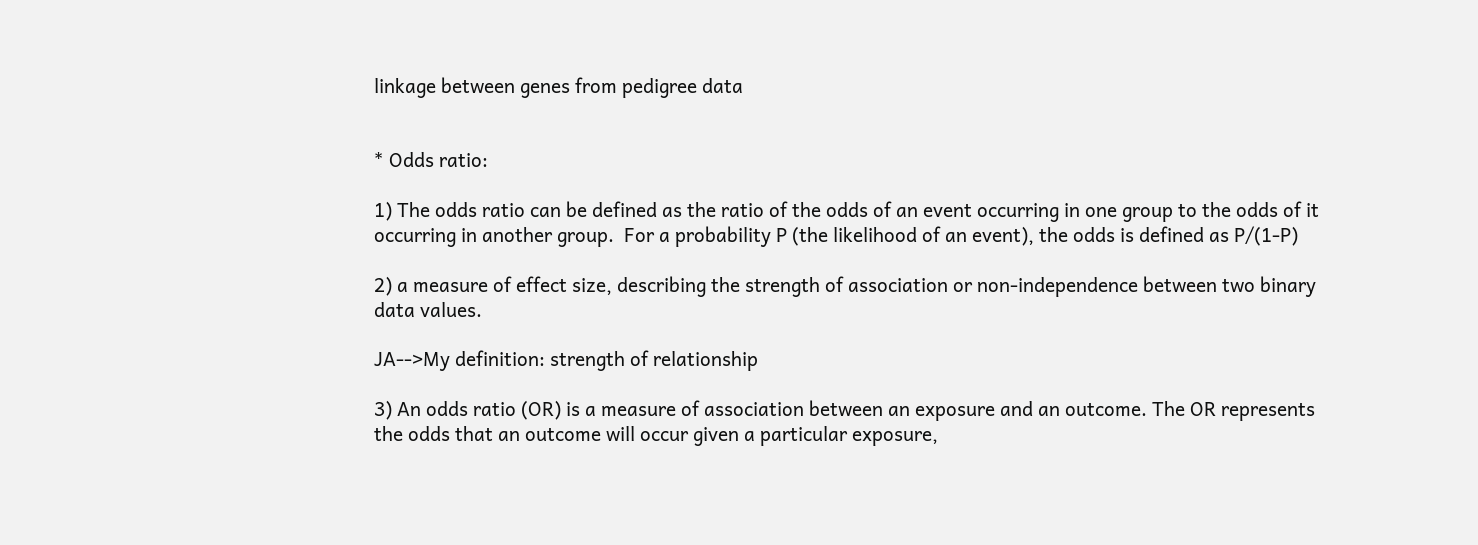linkage between genes from pedigree data


* Odds ratio:

1) The odds ratio can be defined as the ratio of the odds of an event occurring in one group to the odds of it occurring in another group.  For a probability P (the likelihood of an event), the odds is defined as P/(1-P)

2) a measure of effect size, describing the strength of association or non-independence between two binary data values.

JA-->My definition: strength of relationship

3) An odds ratio (OR) is a measure of association between an exposure and an outcome. The OR represents the odds that an outcome will occur given a particular exposure,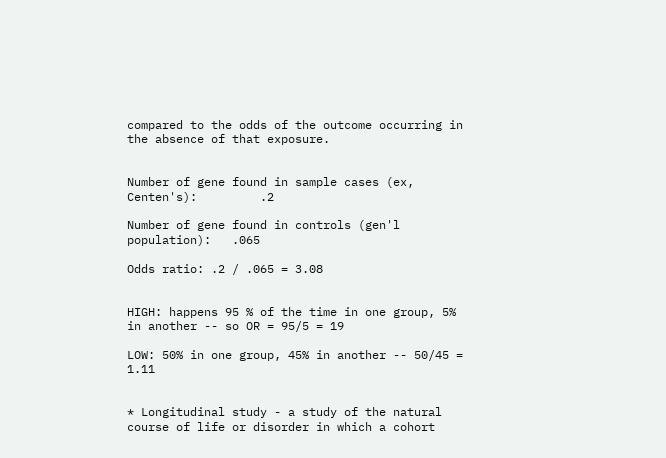compared to the odds of the outcome occurring in the absence of that exposure.


Number of gene found in sample cases (ex, Centen's):         .2

Number of gene found in controls (gen'l population):   .065

Odds ratio: .2 / .065 = 3.08


HIGH: happens 95 % of the time in one group, 5% in another -- so OR = 95/5 = 19

LOW: 50% in one group, 45% in another -- 50/45 = 1.11


* Longitudinal study - a study of the natural course of life or disorder in which a cohort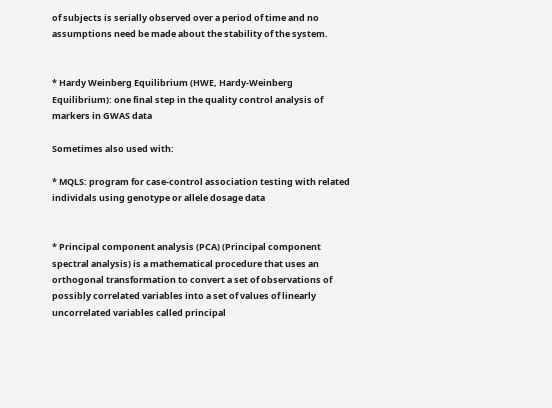of subjects is serially observed over a period of time and no assumptions need be made about the stability of the system.


* Hardy Weinberg Equilibrium (HWE, Hardy-Weinberg Equilibrium): one final step in the quality control analysis of markers in GWAS data

Sometimes also used with:

* MQLS: program for case-control association testing with related individals using genotype or allele dosage data


* Principal component analysis (PCA) (Principal component spectral analysis) is a mathematical procedure that uses an orthogonal transformation to convert a set of observations of possibly correlated variables into a set of values of linearly uncorrelated variables called principal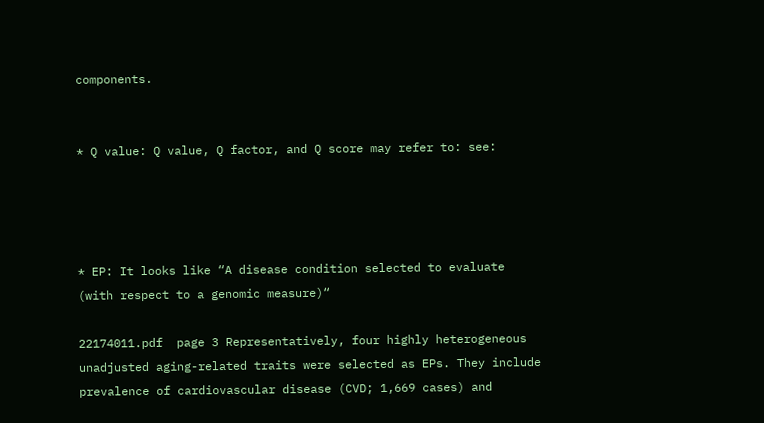components.


* Q value: Q value, Q factor, and Q score may refer to: see:




* EP: It looks like “A disease condition selected to evaluate (with respect to a genomic measure)“

22174011.pdf  page 3 Representatively, four highly heterogeneous unadjusted aging-related traits were selected as EPs. They include prevalence of cardiovascular disease (CVD; 1,669 cases) and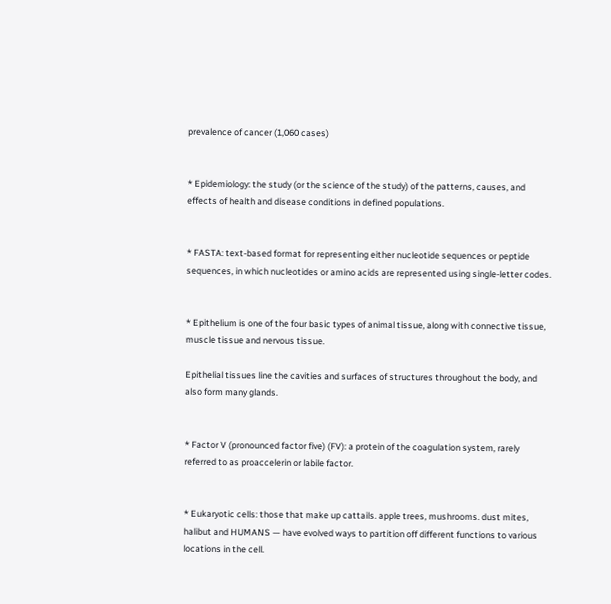prevalence of cancer (1,060 cases)


* Epidemiology: the study (or the science of the study) of the patterns, causes, and effects of health and disease conditions in defined populations.


* FASTA: text-based format for representing either nucleotide sequences or peptide sequences, in which nucleotides or amino acids are represented using single-letter codes.


* Epithelium is one of the four basic types of animal tissue, along with connective tissue, muscle tissue and nervous tissue.

Epithelial tissues line the cavities and surfaces of structures throughout the body, and also form many glands.


* Factor V (pronounced factor five) (FV): a protein of the coagulation system, rarely referred to as proaccelerin or labile factor.


* Eukaryotic cells: those that make up cattails. apple trees, mushrooms. dust mites, halibut and HUMANS — have evolved ways to partition off different functions to various locations in the cell.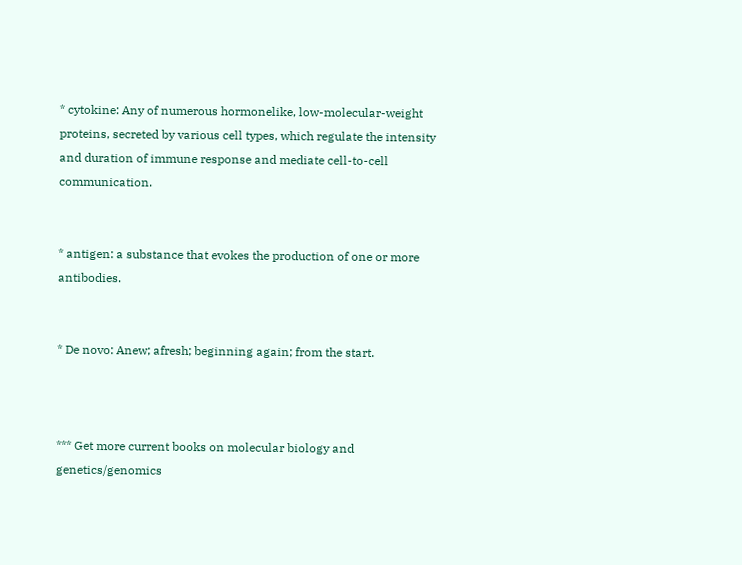* cytokine: Any of numerous hormonelike, low-molecular-weight proteins, secreted by various cell types, which regulate the intensity and duration of immune response and mediate cell-to-cell communication.


* antigen: a substance that evokes the production of one or more antibodies.


* De novo: Anew; afresh; beginning again; from the start.



*** Get more current books on molecular biology and genetics/genomics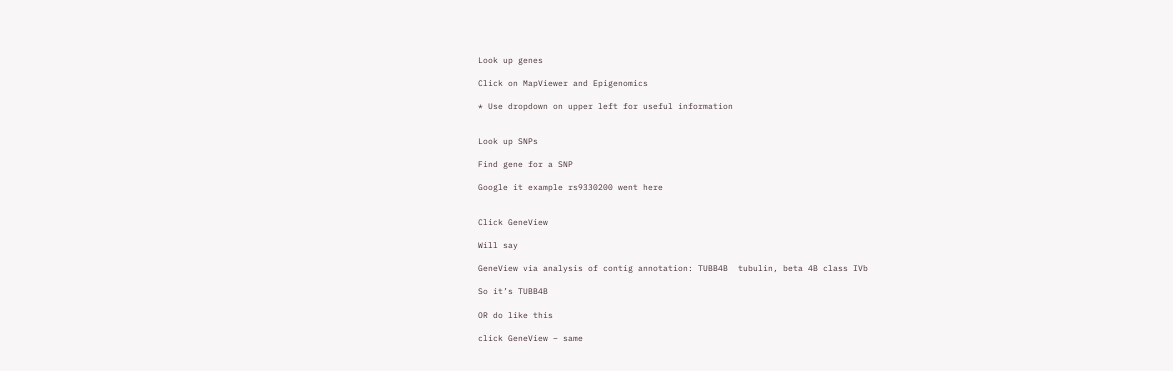Look up genes

Click on MapViewer and Epigenomics

* Use dropdown on upper left for useful information


Look up SNPs

Find gene for a SNP

Google it example rs9330200 went here


Click GeneView

Will say

GeneView via analysis of contig annotation: TUBB4B  tubulin, beta 4B class IVb

So it’s TUBB4B

OR do like this

click GeneView – same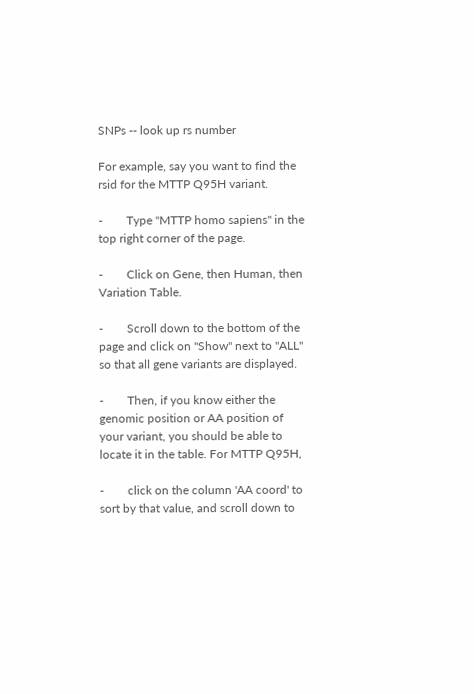SNPs -- look up rs number

For example, say you want to find the rsid for the MTTP Q95H variant.

-        Type "MTTP homo sapiens" in the top right corner of the page.

-        Click on Gene, then Human, then Variation Table.

-        Scroll down to the bottom of the page and click on "Show" next to "ALL" so that all gene variants are displayed.

-        Then, if you know either the genomic position or AA position of your variant, you should be able to locate it in the table. For MTTP Q95H,

-        click on the column 'AA coord' to sort by that value, and scroll down to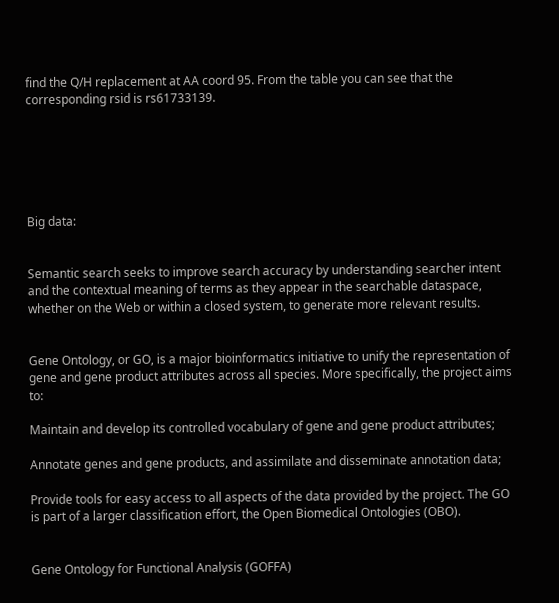find the Q/H replacement at AA coord 95. From the table you can see that the corresponding rsid is rs61733139.






Big data:


Semantic search seeks to improve search accuracy by understanding searcher intent and the contextual meaning of terms as they appear in the searchable dataspace, whether on the Web or within a closed system, to generate more relevant results.


Gene Ontology, or GO, is a major bioinformatics initiative to unify the representation of gene and gene product attributes across all species. More specifically, the project aims to:

Maintain and develop its controlled vocabulary of gene and gene product attributes;

Annotate genes and gene products, and assimilate and disseminate annotation data;

Provide tools for easy access to all aspects of the data provided by the project. The GO is part of a larger classification effort, the Open Biomedical Ontologies (OBO).


Gene Ontology for Functional Analysis (GOFFA)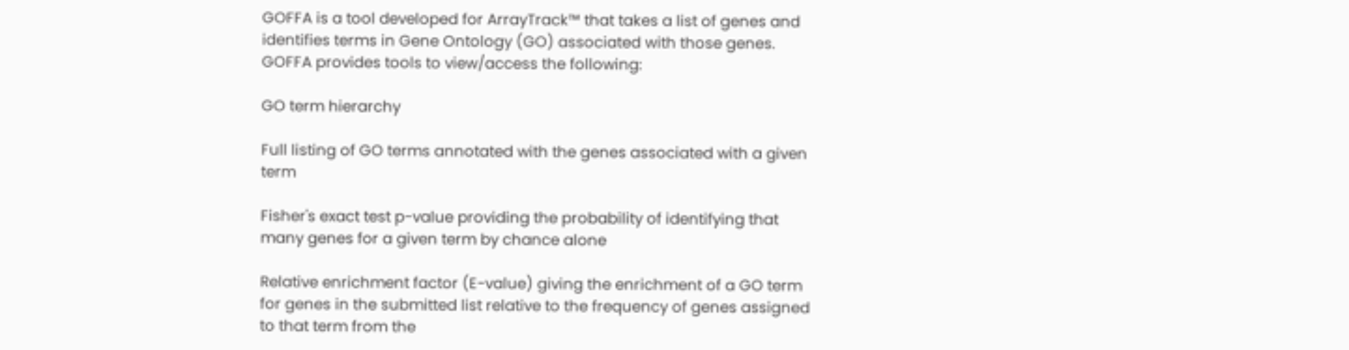GOFFA is a tool developed for ArrayTrack™ that takes a list of genes and identifies terms in Gene Ontology (GO) associated with those genes. GOFFA provides tools to view/access the following:

GO term hierarchy

Full listing of GO terms annotated with the genes associated with a given term

Fisher's exact test p-value providing the probability of identifying that many genes for a given term by chance alone

Relative enrichment factor (E-value) giving the enrichment of a GO term for genes in the submitted list relative to the frequency of genes assigned to that term from the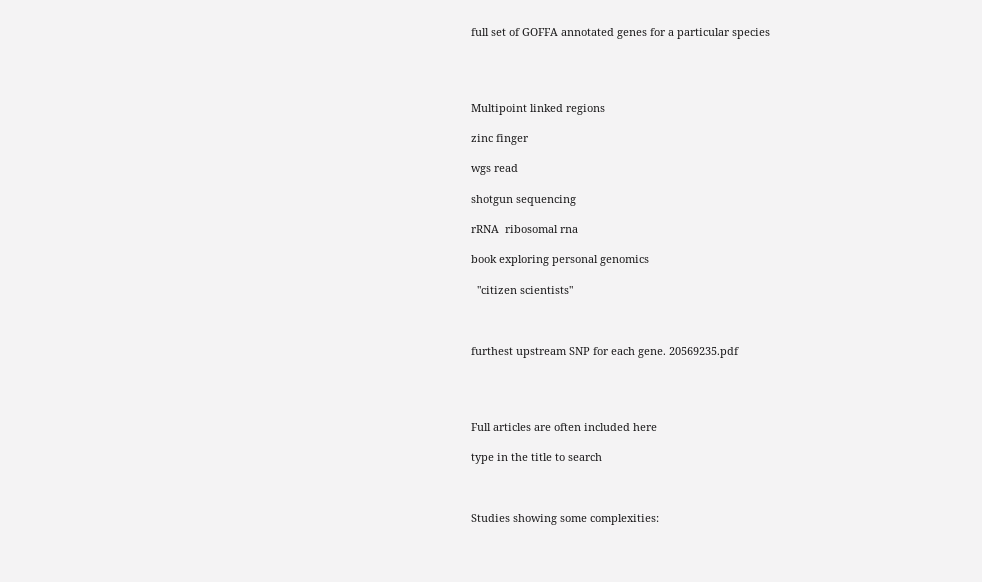full set of GOFFA annotated genes for a particular species




Multipoint linked regions

zinc finger

wgs read

shotgun sequencing

rRNA  ribosomal rna

book exploring personal genomics

  "citizen scientists"



furthest upstream SNP for each gene. 20569235.pdf




Full articles are often included here

type in the title to search



Studies showing some complexities: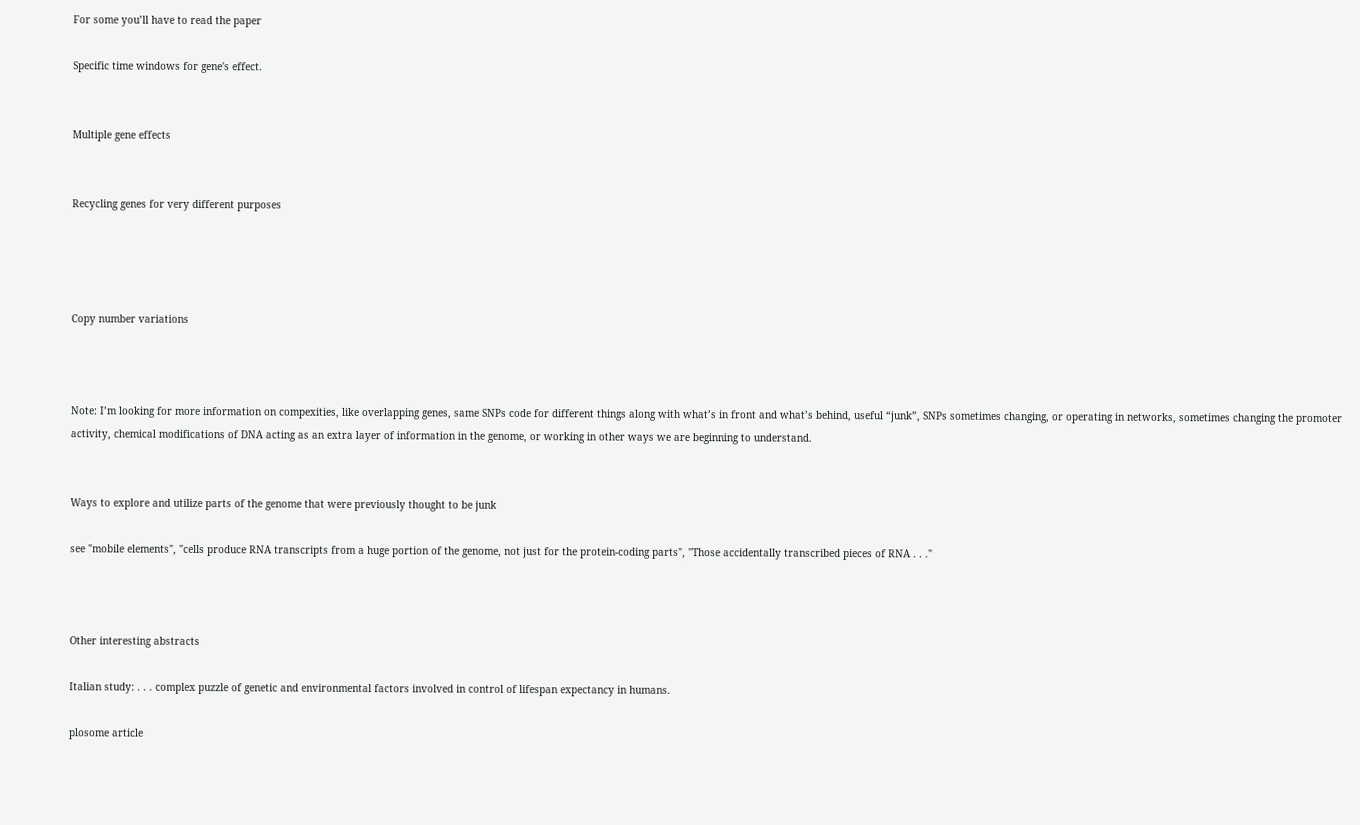For some you’ll have to read the paper

Specific time windows for gene's effect.


Multiple gene effects


Recycling genes for very different purposes




Copy number variations



Note: I’m looking for more information on compexities, like overlapping genes, same SNPs code for different things along with what’s in front and what’s behind, useful “junk”, SNPs sometimes changing, or operating in networks, sometimes changing the promoter activity, chemical modifications of DNA acting as an extra layer of information in the genome, or working in other ways we are beginning to understand.


Ways to explore and utilize parts of the genome that were previously thought to be junk

see "mobile elements", "cells produce RNA transcripts from a huge portion of the genome, not just for the protein-coding parts", "Those accidentally transcribed pieces of RNA . . ."



Other interesting abstracts

Italian study: . . . complex puzzle of genetic and environmental factors involved in control of lifespan expectancy in humans.

plosome article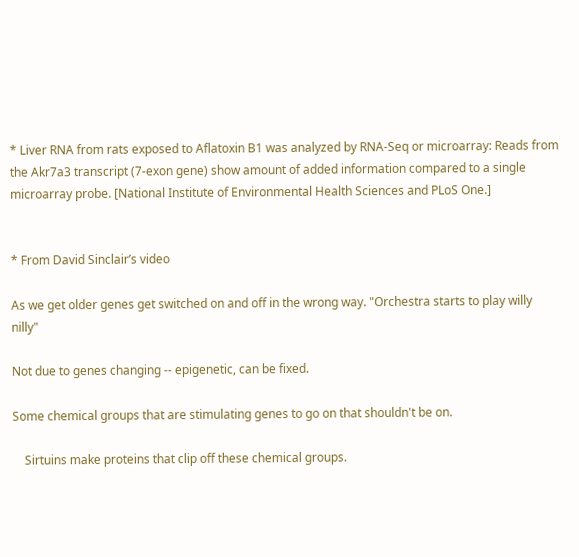* Liver RNA from rats exposed to Aflatoxin B1 was analyzed by RNA-Seq or microarray: Reads from the Akr7a3 transcript (7-exon gene) show amount of added information compared to a single microarray probe. [National Institute of Environmental Health Sciences and PLoS One.]


* From David Sinclair’s video

As we get older genes get switched on and off in the wrong way. "Orchestra starts to play willy nilly"

Not due to genes changing -- epigenetic, can be fixed.

Some chemical groups that are stimulating genes to go on that shouldn't be on.

    Sirtuins make proteins that clip off these chemical groups.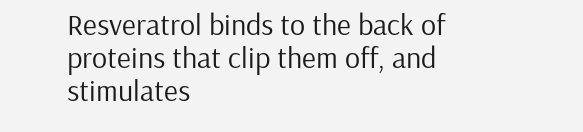Resveratrol binds to the back of proteins that clip them off, and stimulates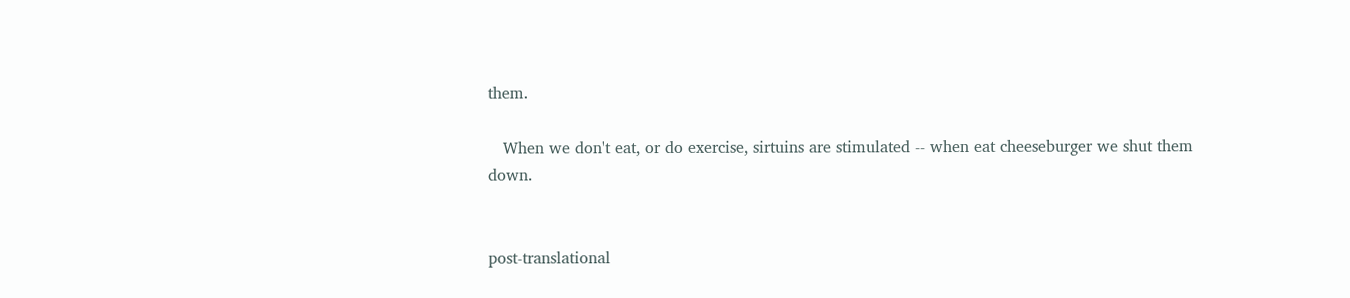them.

   When we don't eat, or do exercise, sirtuins are stimulated -- when eat cheeseburger we shut them down.


post-translational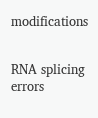modifications


RNA splicing errors